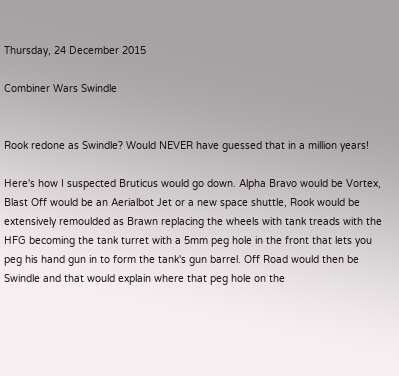Thursday, 24 December 2015

Combiner Wars Swindle


Rook redone as Swindle? Would NEVER have guessed that in a million years!

Here's how I suspected Bruticus would go down. Alpha Bravo would be Vortex, Blast Off would be an Aerialbot Jet or a new space shuttle, Rook would be extensively remoulded as Brawn replacing the wheels with tank treads with the HFG becoming the tank turret with a 5mm peg hole in the front that lets you peg his hand gun in to form the tank's gun barrel. Off Road would then be Swindle and that would explain where that peg hole on the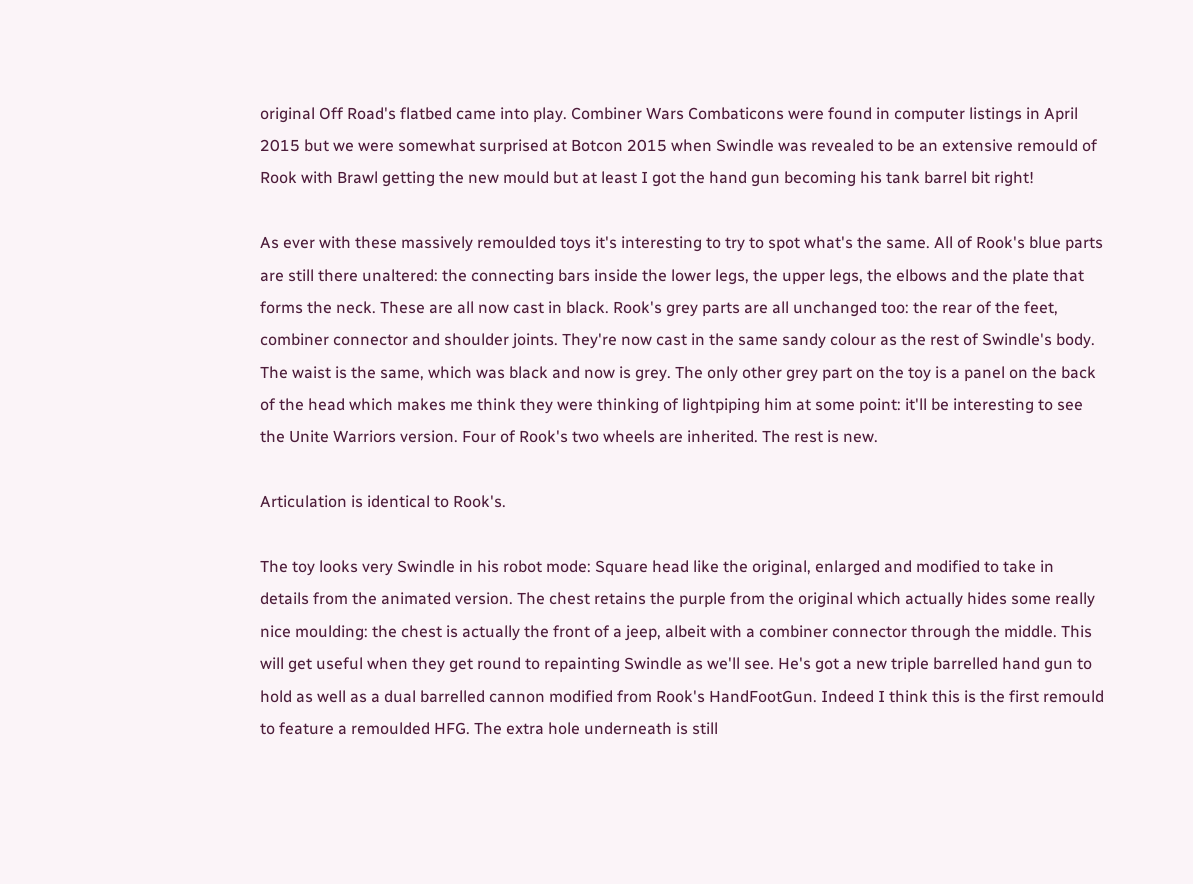original Off Road's flatbed came into play. Combiner Wars Combaticons were found in computer listings in April 2015 but we were somewhat surprised at Botcon 2015 when Swindle was revealed to be an extensive remould of Rook with Brawl getting the new mould but at least I got the hand gun becoming his tank barrel bit right!

As ever with these massively remoulded toys it's interesting to try to spot what's the same. All of Rook's blue parts are still there unaltered: the connecting bars inside the lower legs, the upper legs, the elbows and the plate that forms the neck. These are all now cast in black. Rook's grey parts are all unchanged too: the rear of the feet, combiner connector and shoulder joints. They're now cast in the same sandy colour as the rest of Swindle's body. The waist is the same, which was black and now is grey. The only other grey part on the toy is a panel on the back of the head which makes me think they were thinking of lightpiping him at some point: it'll be interesting to see the Unite Warriors version. Four of Rook's two wheels are inherited. The rest is new.

Articulation is identical to Rook's.

The toy looks very Swindle in his robot mode: Square head like the original, enlarged and modified to take in details from the animated version. The chest retains the purple from the original which actually hides some really nice moulding: the chest is actually the front of a jeep, albeit with a combiner connector through the middle. This will get useful when they get round to repainting Swindle as we'll see. He's got a new triple barrelled hand gun to hold as well as a dual barrelled cannon modified from Rook's HandFootGun. Indeed I think this is the first remould to feature a remoulded HFG. The extra hole underneath is still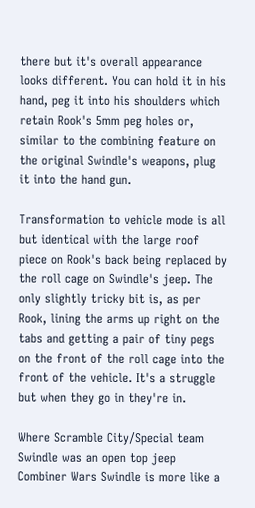there but it's overall appearance looks different. You can hold it in his hand, peg it into his shoulders which retain Rook's 5mm peg holes or, similar to the combining feature on the original Swindle's weapons, plug it into the hand gun.

Transformation to vehicle mode is all but identical with the large roof piece on Rook's back being replaced by the roll cage on Swindle's jeep. The only slightly tricky bit is, as per Rook, lining the arms up right on the tabs and getting a pair of tiny pegs on the front of the roll cage into the front of the vehicle. It's a struggle but when they go in they're in.

Where Scramble City/Special team Swindle was an open top jeep Combiner Wars Swindle is more like a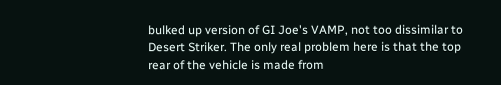bulked up version of GI Joe's VAMP, not too dissimilar to Desert Striker. The only real problem here is that the top rear of the vehicle is made from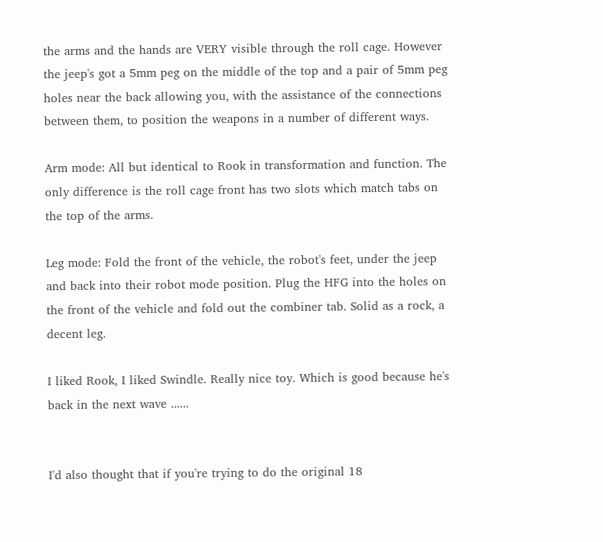the arms and the hands are VERY visible through the roll cage. However the jeep's got a 5mm peg on the middle of the top and a pair of 5mm peg holes near the back allowing you, with the assistance of the connections between them, to position the weapons in a number of different ways.

Arm mode: All but identical to Rook in transformation and function. The only difference is the roll cage front has two slots which match tabs on the top of the arms.

Leg mode: Fold the front of the vehicle, the robot's feet, under the jeep and back into their robot mode position. Plug the HFG into the holes on the front of the vehicle and fold out the combiner tab. Solid as a rock, a decent leg.

I liked Rook, I liked Swindle. Really nice toy. Which is good because he's back in the next wave ......


I'd also thought that if you're trying to do the original 18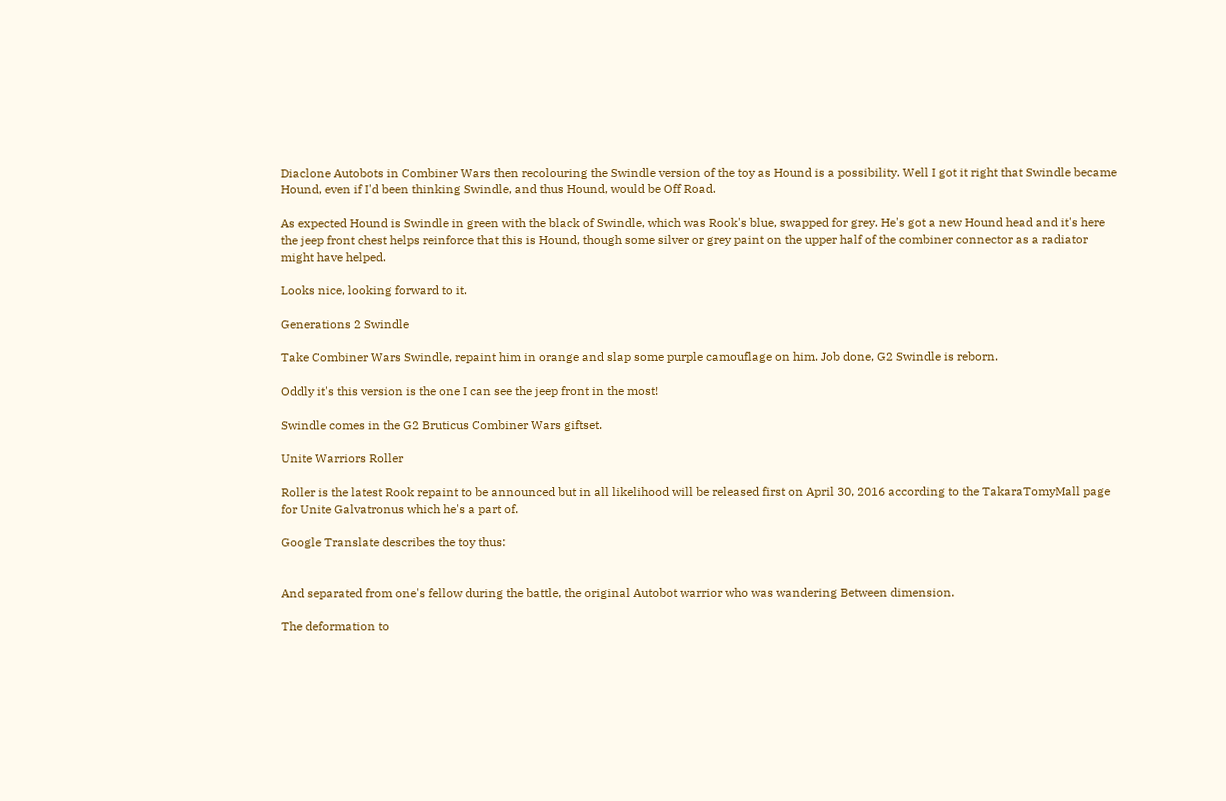Diaclone Autobots in Combiner Wars then recolouring the Swindle version of the toy as Hound is a possibility. Well I got it right that Swindle became Hound, even if I'd been thinking Swindle, and thus Hound, would be Off Road.

As expected Hound is Swindle in green with the black of Swindle, which was Rook's blue, swapped for grey. He's got a new Hound head and it's here the jeep front chest helps reinforce that this is Hound, though some silver or grey paint on the upper half of the combiner connector as a radiator might have helped.

Looks nice, looking forward to it.

Generations 2 Swindle

Take Combiner Wars Swindle, repaint him in orange and slap some purple camouflage on him. Job done, G2 Swindle is reborn.

Oddly it's this version is the one I can see the jeep front in the most!

Swindle comes in the G2 Bruticus Combiner Wars giftset.

Unite Warriors Roller

Roller is the latest Rook repaint to be announced but in all likelihood will be released first on April 30, 2016 according to the TakaraTomyMall page for Unite Galvatronus which he's a part of.

Google Translate describes the toy thus:


And separated from one's fellow during the battle, the original Autobot warrior who was wandering Between dimension.

The deformation to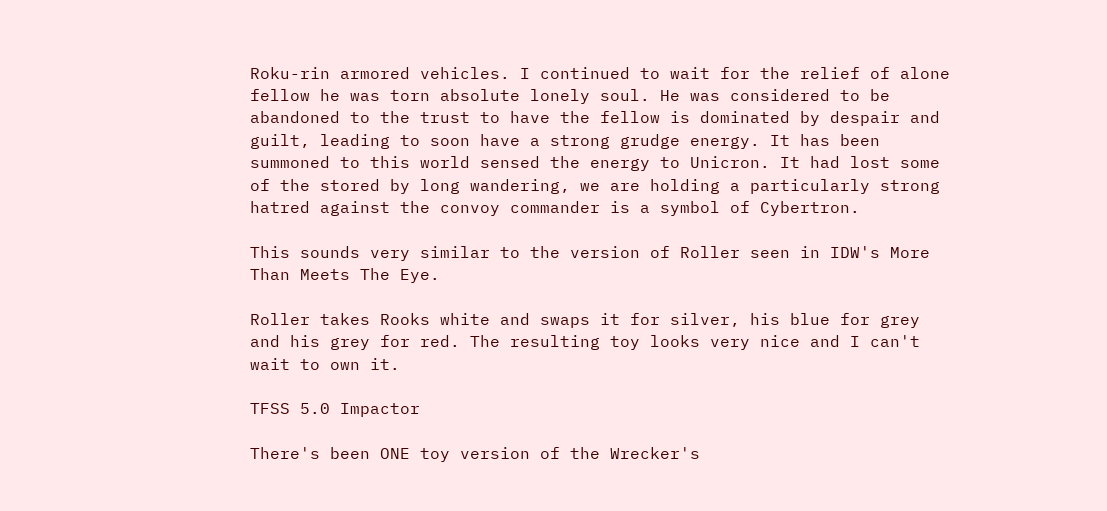Roku-rin armored vehicles. I continued to wait for the relief of alone fellow he was torn absolute lonely soul. He was considered to be abandoned to the trust to have the fellow is dominated by despair and guilt, leading to soon have a strong grudge energy. It has been summoned to this world sensed the energy to Unicron. It had lost some of the stored by long wandering, we are holding a particularly strong hatred against the convoy commander is a symbol of Cybertron.

This sounds very similar to the version of Roller seen in IDW's More Than Meets The Eye.

Roller takes Rooks white and swaps it for silver, his blue for grey and his grey for red. The resulting toy looks very nice and I can't wait to own it.

TFSS 5.0 Impactor

There's been ONE toy version of the Wrecker's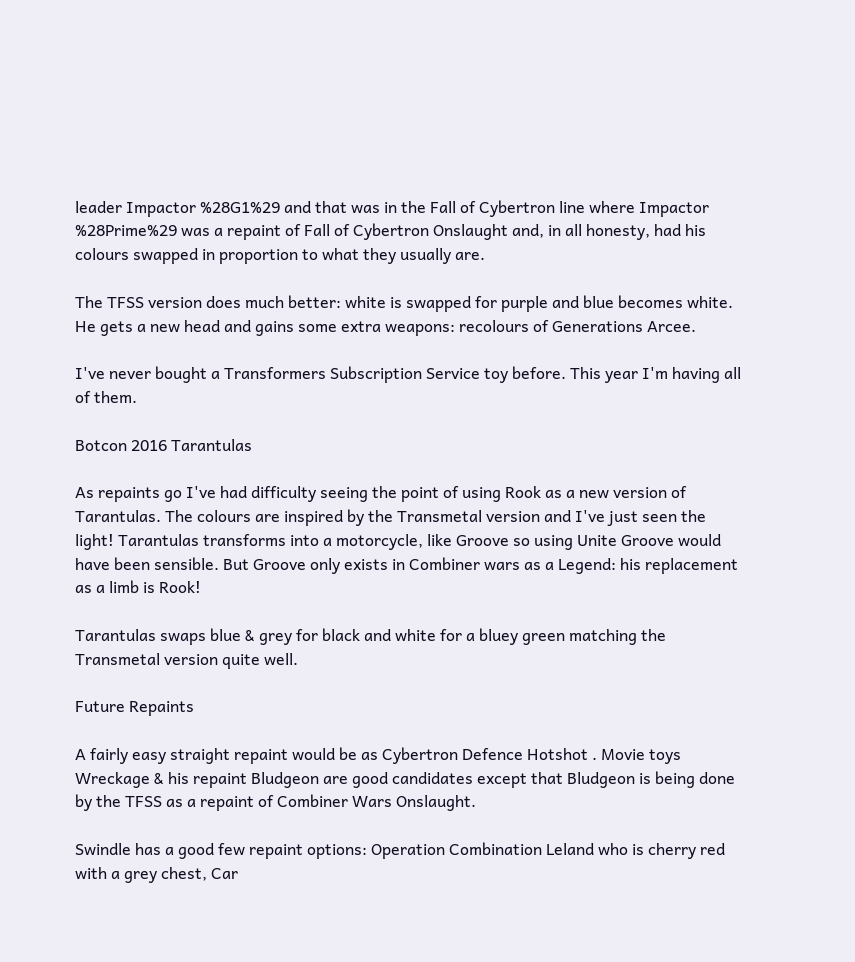leader Impactor %28G1%29 and that was in the Fall of Cybertron line where Impactor %28Prime%29 was a repaint of Fall of Cybertron Onslaught and, in all honesty, had his colours swapped in proportion to what they usually are.

The TFSS version does much better: white is swapped for purple and blue becomes white. He gets a new head and gains some extra weapons: recolours of Generations Arcee.

I've never bought a Transformers Subscription Service toy before. This year I'm having all of them.

Botcon 2016 Tarantulas

As repaints go I've had difficulty seeing the point of using Rook as a new version of Tarantulas. The colours are inspired by the Transmetal version and I've just seen the light! Tarantulas transforms into a motorcycle, like Groove so using Unite Groove would have been sensible. But Groove only exists in Combiner wars as a Legend: his replacement as a limb is Rook!

Tarantulas swaps blue & grey for black and white for a bluey green matching the Transmetal version quite well.

Future Repaints

A fairly easy straight repaint would be as Cybertron Defence Hotshot . Movie toys Wreckage & his repaint Bludgeon are good candidates except that Bludgeon is being done by the TFSS as a repaint of Combiner Wars Onslaught.

Swindle has a good few repaint options: Operation Combination Leland who is cherry red with a grey chest, Car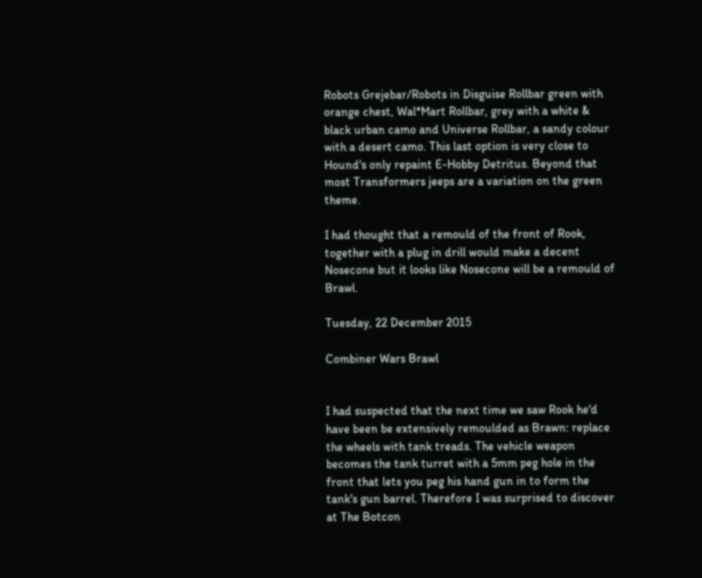Robots Grejebar/Robots in Disguise Rollbar green with orange chest, Wal*Mart Rollbar, grey with a white & black urban camo and Universe Rollbar, a sandy colour with a desert camo. This last option is very close to Hound's only repaint E-Hobby Detritus. Beyond that most Transformers jeeps are a variation on the green theme.

I had thought that a remould of the front of Rook, together with a plug in drill would make a decent Nosecone but it looks like Nosecone will be a remould of Brawl.

Tuesday, 22 December 2015

Combiner Wars Brawl


I had suspected that the next time we saw Rook he'd have been be extensively remoulded as Brawn: replace the wheels with tank treads. The vehicle weapon becomes the tank turret with a 5mm peg hole in the front that lets you peg his hand gun in to form the tank's gun barrel. Therefore I was surprised to discover at The Botcon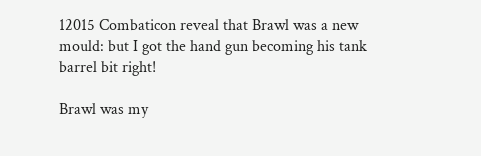12015 Combaticon reveal that Brawl was a new mould: but I got the hand gun becoming his tank barrel bit right!

Brawl was my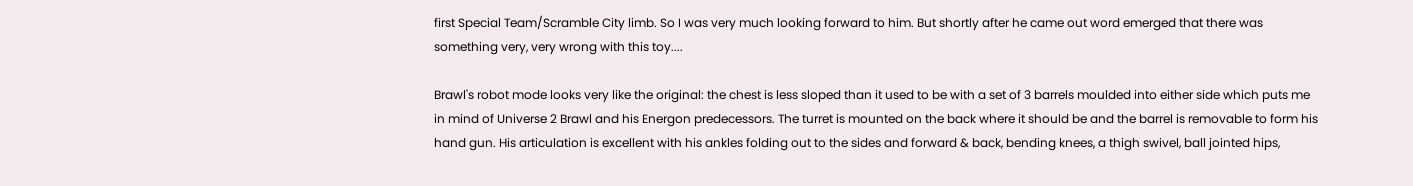first Special Team/Scramble City limb. So I was very much looking forward to him. But shortly after he came out word emerged that there was something very, very wrong with this toy....

Brawl's robot mode looks very like the original: the chest is less sloped than it used to be with a set of 3 barrels moulded into either side which puts me in mind of Universe 2 Brawl and his Energon predecessors. The turret is mounted on the back where it should be and the barrel is removable to form his hand gun. His articulation is excellent with his ankles folding out to the sides and forward & back, bending knees, a thigh swivel, ball jointed hips,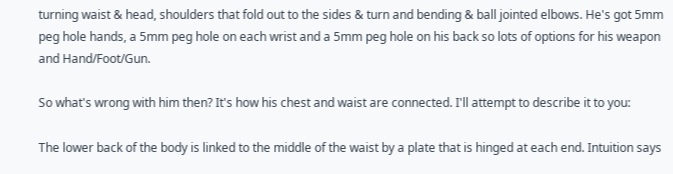turning waist & head, shoulders that fold out to the sides & turn and bending & ball jointed elbows. He's got 5mm peg hole hands, a 5mm peg hole on each wrist and a 5mm peg hole on his back so lots of options for his weapon and Hand/Foot/Gun.

So what's wrong with him then? It's how his chest and waist are connected. I'll attempt to describe it to you:

The lower back of the body is linked to the middle of the waist by a plate that is hinged at each end. Intuition says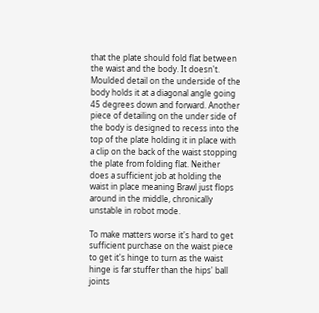that the plate should fold flat between the waist and the body. It doesn't. Moulded detail on the underside of the body holds it at a diagonal angle going 45 degrees down and forward. Another piece of detailing on the under side of the body is designed to recess into the top of the plate holding it in place with a clip on the back of the waist stopping the plate from folding flat. Neither does a sufficient job at holding the waist in place meaning Brawl just flops around in the middle, chronically unstable in robot mode.

To make matters worse it's hard to get sufficient purchase on the waist piece to get it's hinge to turn as the waist hinge is far stuffer than the hips' ball joints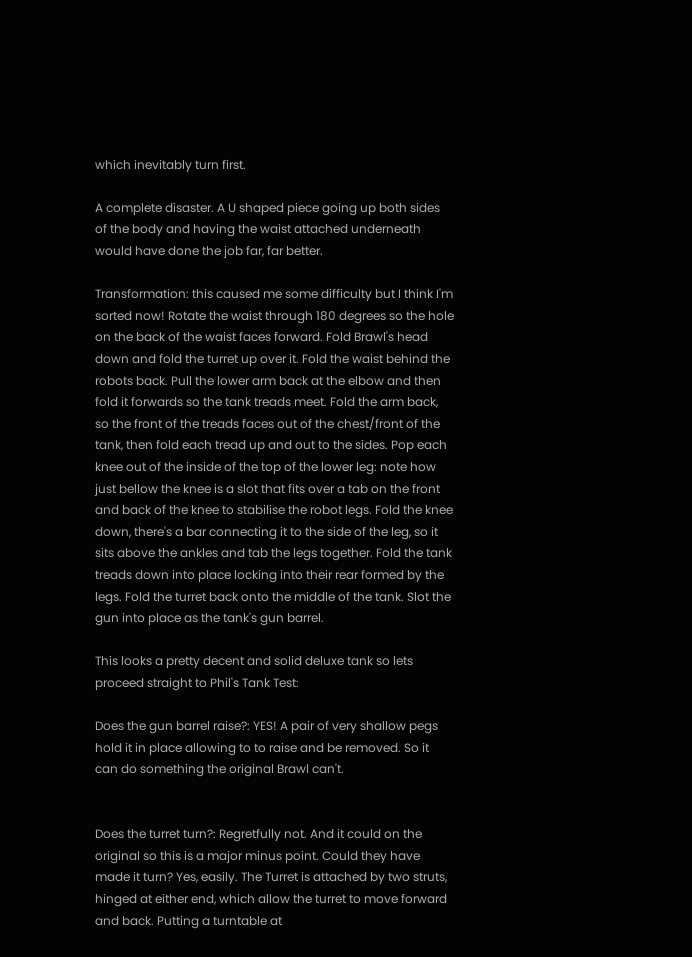which inevitably turn first.

A complete disaster. A U shaped piece going up both sides of the body and having the waist attached underneath would have done the job far, far better.

Transformation: this caused me some difficulty but I think I'm sorted now! Rotate the waist through 180 degrees so the hole on the back of the waist faces forward. Fold Brawl's head down and fold the turret up over it. Fold the waist behind the robots back. Pull the lower arm back at the elbow and then fold it forwards so the tank treads meet. Fold the arm back, so the front of the treads faces out of the chest/front of the tank, then fold each tread up and out to the sides. Pop each knee out of the inside of the top of the lower leg: note how just bellow the knee is a slot that fits over a tab on the front and back of the knee to stabilise the robot legs. Fold the knee down, there's a bar connecting it to the side of the leg, so it sits above the ankles and tab the legs together. Fold the tank treads down into place locking into their rear formed by the legs. Fold the turret back onto the middle of the tank. Slot the gun into place as the tank's gun barrel.

This looks a pretty decent and solid deluxe tank so lets proceed straight to Phil's Tank Test:

Does the gun barrel raise?: YES! A pair of very shallow pegs hold it in place allowing to to raise and be removed. So it can do something the original Brawl can't.


Does the turret turn?: Regretfully not. And it could on the original so this is a major minus point. Could they have made it turn? Yes, easily. The Turret is attached by two struts, hinged at either end, which allow the turret to move forward and back. Putting a turntable at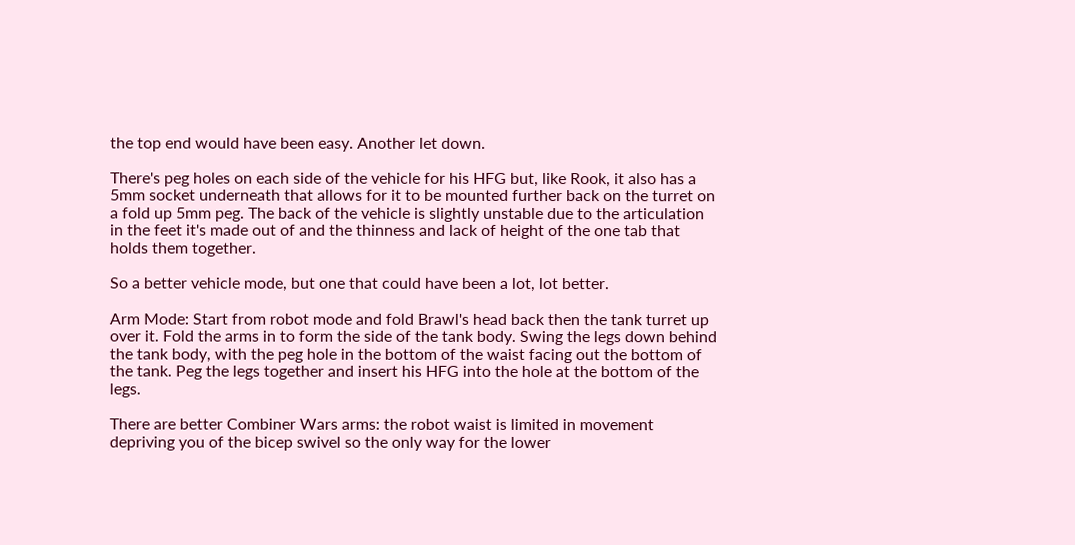the top end would have been easy. Another let down.

There's peg holes on each side of the vehicle for his HFG but, like Rook, it also has a 5mm socket underneath that allows for it to be mounted further back on the turret on a fold up 5mm peg. The back of the vehicle is slightly unstable due to the articulation in the feet it's made out of and the thinness and lack of height of the one tab that holds them together.

So a better vehicle mode, but one that could have been a lot, lot better.

Arm Mode: Start from robot mode and fold Brawl's head back then the tank turret up over it. Fold the arms in to form the side of the tank body. Swing the legs down behind the tank body, with the peg hole in the bottom of the waist facing out the bottom of the tank. Peg the legs together and insert his HFG into the hole at the bottom of the legs.

There are better Combiner Wars arms: the robot waist is limited in movement depriving you of the bicep swivel so the only way for the lower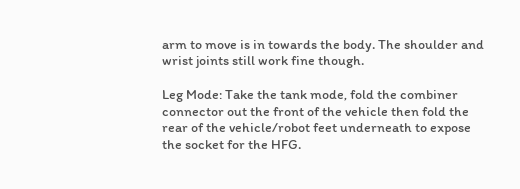arm to move is in towards the body. The shoulder and wrist joints still work fine though.

Leg Mode: Take the tank mode, fold the combiner connector out the front of the vehicle then fold the rear of the vehicle/robot feet underneath to expose the socket for the HFG.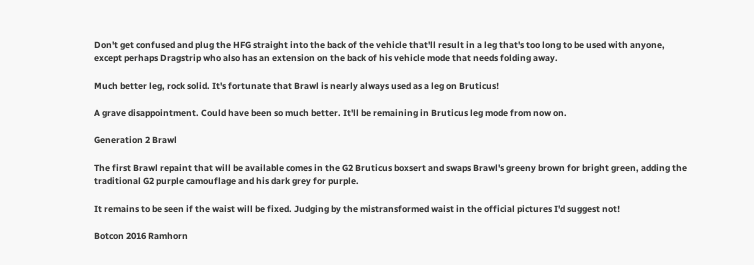Don't get confused and plug the HFG straight into the back of the vehicle that'll result in a leg that's too long to be used with anyone, except perhaps Dragstrip who also has an extension on the back of his vehicle mode that needs folding away.

Much better leg, rock solid. It's fortunate that Brawl is nearly always used as a leg on Bruticus!

A grave disappointment. Could have been so much better. It'll be remaining in Bruticus leg mode from now on.

Generation 2 Brawl

The first Brawl repaint that will be available comes in the G2 Bruticus boxsert and swaps Brawl's greeny brown for bright green, adding the traditional G2 purple camouflage and his dark grey for purple.

It remains to be seen if the waist will be fixed. Judging by the mistransformed waist in the official pictures I'd suggest not!

Botcon 2016 Ramhorn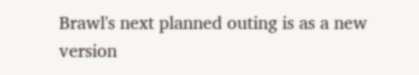Brawl's next planned outing is as a new version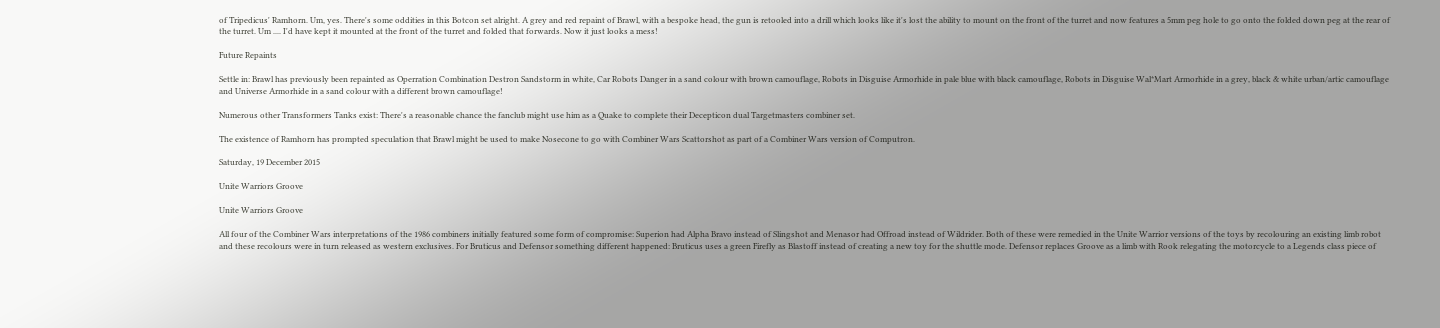of Tripedicus' Ramhorn. Um, yes. There's some oddities in this Botcon set alright. A grey and red repaint of Brawl, with a bespoke head, the gun is retooled into a drill which looks like it's lost the ability to mount on the front of the turret and now features a 5mm peg hole to go onto the folded down peg at the rear of the turret. Um .... I'd have kept it mounted at the front of the turret and folded that forwards. Now it just looks a mess!

Future Repaints

Settle in: Brawl has previously been repainted as Operration Combination Destron Sandstorm in white, Car Robots Danger in a sand colour with brown camouflage, Robots in Disguise Armorhide in pale blue with black camouflage, Robots in Disguise Wal*Mart Armorhide in a grey, black & white urban/artic camouflage and Universe Armorhide in a sand colour with a different brown camouflage!

Numerous other Transformers Tanks exist: There's a reasonable chance the fanclub might use him as a Quake to complete their Decepticon dual Targetmasters combiner set.

The existence of Ramhorn has prompted speculation that Brawl might be used to make Nosecone to go with Combiner Wars Scattorshot as part of a Combiner Wars version of Computron.

Saturday, 19 December 2015

Unite Warriors Groove

Unite Warriors Groove

All four of the Combiner Wars interpretations of the 1986 combiners initially featured some form of compromise: Superion had Alpha Bravo instead of Slingshot and Menasor had Offroad instead of Wildrider. Both of these were remedied in the Unite Warrior versions of the toys by recolouring an existing limb robot and these recolours were in turn released as western exclusives. For Bruticus and Defensor something different happened: Bruticus uses a green Firefly as Blastoff instead of creating a new toy for the shuttle mode. Defensor replaces Groove as a limb with Rook relegating the motorcycle to a Legends class piece of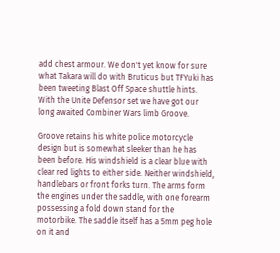add chest armour. We don't yet know for sure what Takara will do with Bruticus but TFYuki has been tweeting Blast Off Space shuttle hints. With the Unite Defensor set we have got our long awaited Combiner Wars limb Groove.

Groove retains his white police motorcycle design but is somewhat sleeker than he has been before. His windshield is a clear blue with clear red lights to either side. Neither windshield, handlebars or front forks turn. The arms form the engines under the saddle, with one forearm possessing a fold down stand for the motorbike. The saddle itself has a 5mm peg hole on it and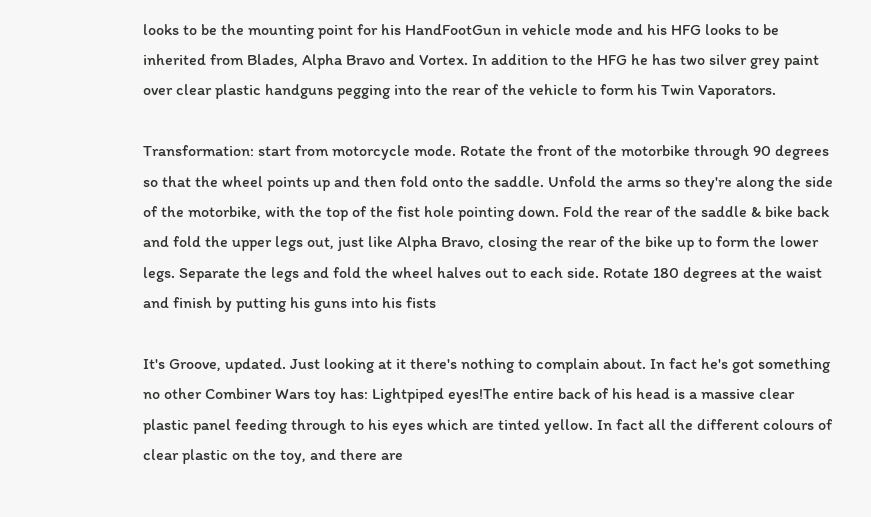looks to be the mounting point for his HandFootGun in vehicle mode and his HFG looks to be inherited from Blades, Alpha Bravo and Vortex. In addition to the HFG he has two silver grey paint over clear plastic handguns pegging into the rear of the vehicle to form his Twin Vaporators.

Transformation: start from motorcycle mode. Rotate the front of the motorbike through 90 degrees so that the wheel points up and then fold onto the saddle. Unfold the arms so they're along the side of the motorbike, with the top of the fist hole pointing down. Fold the rear of the saddle & bike back and fold the upper legs out, just like Alpha Bravo, closing the rear of the bike up to form the lower legs. Separate the legs and fold the wheel halves out to each side. Rotate 180 degrees at the waist and finish by putting his guns into his fists

It's Groove, updated. Just looking at it there's nothing to complain about. In fact he's got something no other Combiner Wars toy has: Lightpiped eyes!The entire back of his head is a massive clear plastic panel feeding through to his eyes which are tinted yellow. In fact all the different colours of clear plastic on the toy, and there are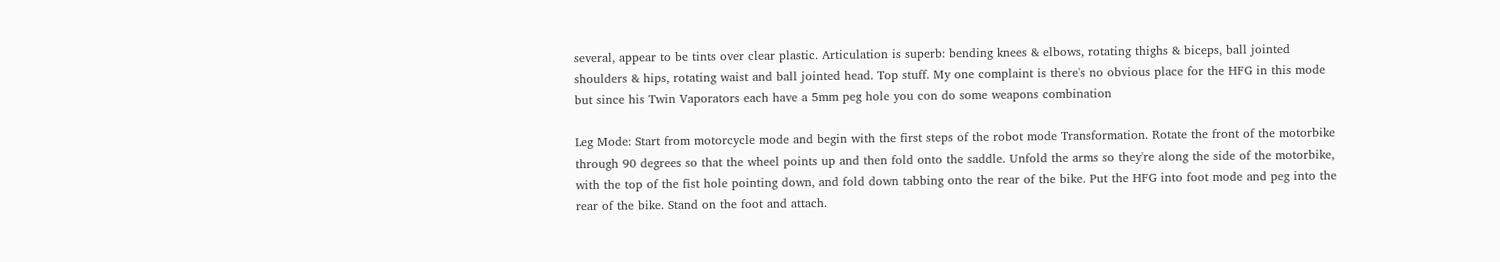several, appear to be tints over clear plastic. Articulation is superb: bending knees & elbows, rotating thighs & biceps, ball jointed shoulders & hips, rotating waist and ball jointed head. Top stuff. My one complaint is there's no obvious place for the HFG in this mode but since his Twin Vaporators each have a 5mm peg hole you con do some weapons combination

Leg Mode: Start from motorcycle mode and begin with the first steps of the robot mode Transformation. Rotate the front of the motorbike through 90 degrees so that the wheel points up and then fold onto the saddle. Unfold the arms so they're along the side of the motorbike, with the top of the fist hole pointing down, and fold down tabbing onto the rear of the bike. Put the HFG into foot mode and peg into the rear of the bike. Stand on the foot and attach.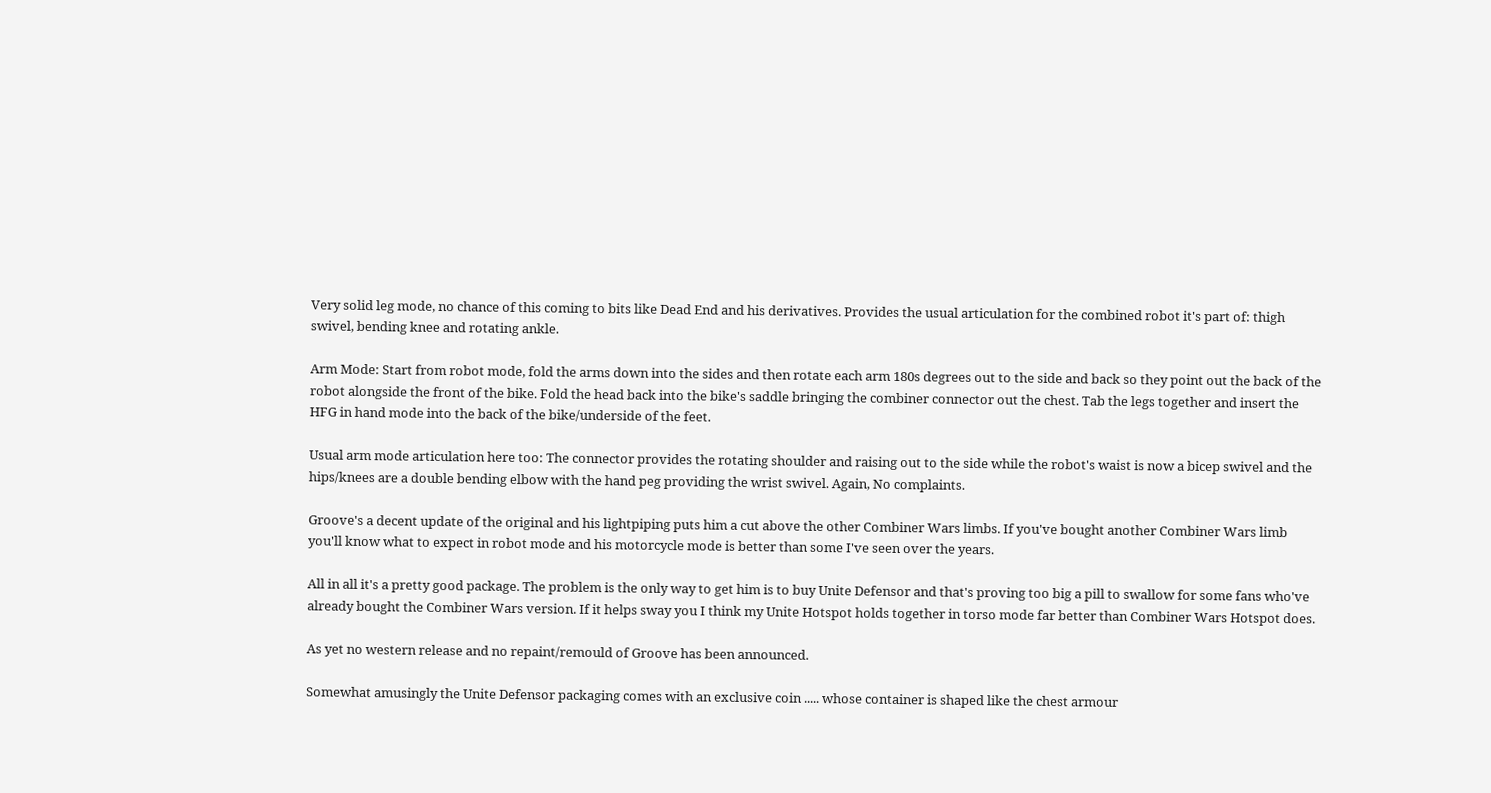Very solid leg mode, no chance of this coming to bits like Dead End and his derivatives. Provides the usual articulation for the combined robot it's part of: thigh swivel, bending knee and rotating ankle.

Arm Mode: Start from robot mode, fold the arms down into the sides and then rotate each arm 180s degrees out to the side and back so they point out the back of the robot alongside the front of the bike. Fold the head back into the bike's saddle bringing the combiner connector out the chest. Tab the legs together and insert the HFG in hand mode into the back of the bike/underside of the feet.

Usual arm mode articulation here too: The connector provides the rotating shoulder and raising out to the side while the robot's waist is now a bicep swivel and the hips/knees are a double bending elbow with the hand peg providing the wrist swivel. Again, No complaints.

Groove's a decent update of the original and his lightpiping puts him a cut above the other Combiner Wars limbs. If you've bought another Combiner Wars limb you'll know what to expect in robot mode and his motorcycle mode is better than some I've seen over the years.

All in all it's a pretty good package. The problem is the only way to get him is to buy Unite Defensor and that's proving too big a pill to swallow for some fans who've already bought the Combiner Wars version. If it helps sway you I think my Unite Hotspot holds together in torso mode far better than Combiner Wars Hotspot does.

As yet no western release and no repaint/remould of Groove has been announced.

Somewhat amusingly the Unite Defensor packaging comes with an exclusive coin ..... whose container is shaped like the chest armour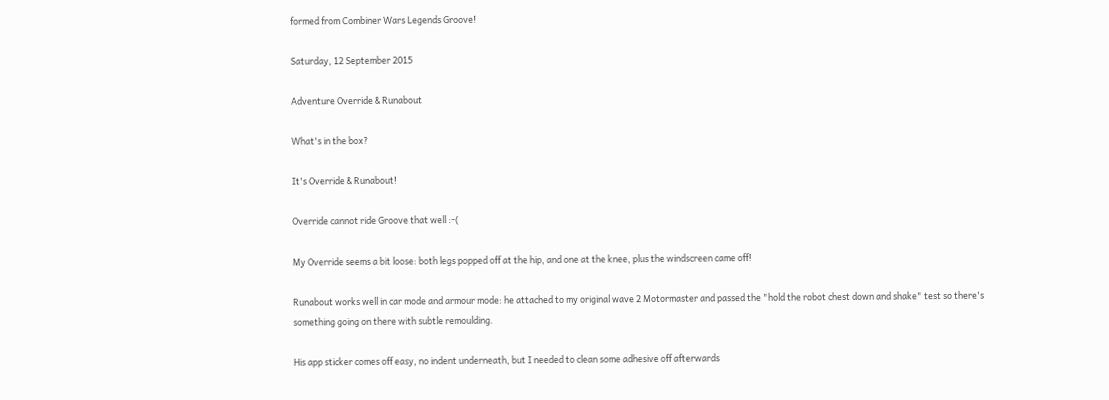formed from Combiner Wars Legends Groove!

Saturday, 12 September 2015

Adventure Override & Runabout

What's in the box?

It's Override & Runabout!

Override cannot ride Groove that well :-(

My Override seems a bit loose: both legs popped off at the hip, and one at the knee, plus the windscreen came off!

Runabout works well in car mode and armour mode: he attached to my original wave 2 Motormaster and passed the "hold the robot chest down and shake" test so there's something going on there with subtle remoulding.

His app sticker comes off easy, no indent underneath, but I needed to clean some adhesive off afterwards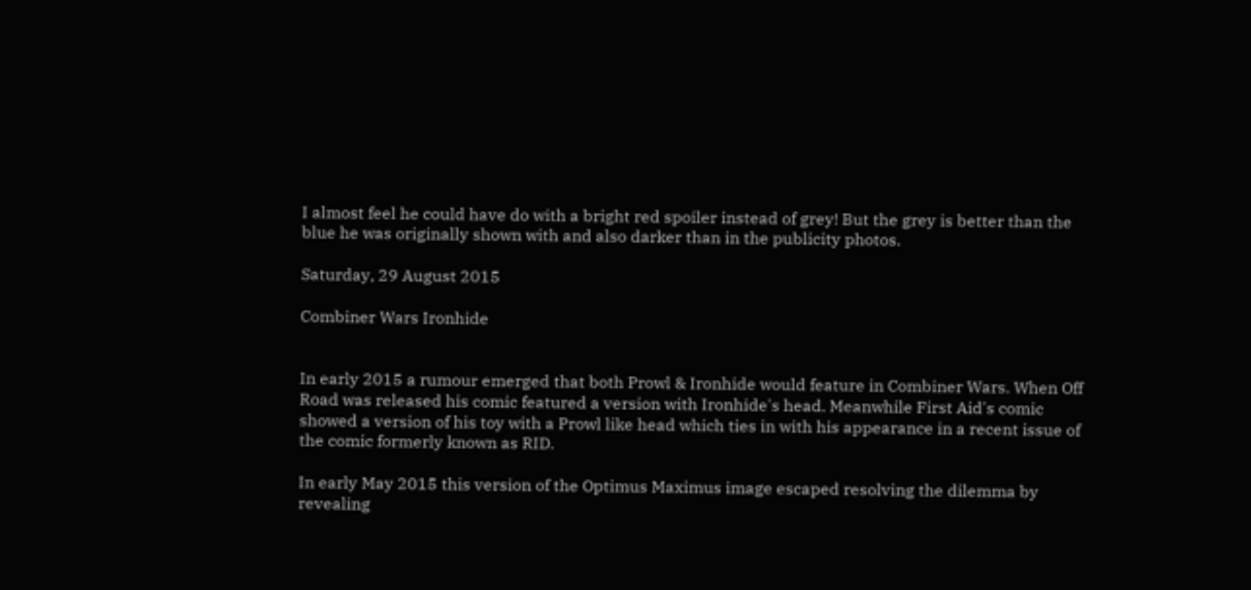I almost feel he could have do with a bright red spoiler instead of grey! But the grey is better than the blue he was originally shown with and also darker than in the publicity photos.

Saturday, 29 August 2015

Combiner Wars Ironhide


In early 2015 a rumour emerged that both Prowl & Ironhide would feature in Combiner Wars. When Off Road was released his comic featured a version with Ironhide's head. Meanwhile First Aid's comic showed a version of his toy with a Prowl like head which ties in with his appearance in a recent issue of the comic formerly known as RID.

In early May 2015 this version of the Optimus Maximus image escaped resolving the dilemma by revealing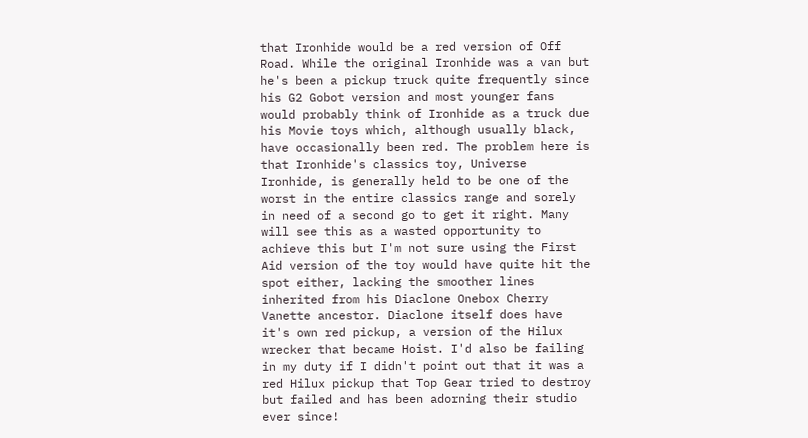that Ironhide would be a red version of Off Road. While the original Ironhide was a van but he's been a pickup truck quite frequently since his G2 Gobot version and most younger fans would probably think of Ironhide as a truck due his Movie toys which, although usually black, have occasionally been red. The problem here is that Ironhide's classics toy, Universe Ironhide, is generally held to be one of the worst in the entire classics range and sorely in need of a second go to get it right. Many will see this as a wasted opportunity to achieve this but I'm not sure using the First Aid version of the toy would have quite hit the spot either, lacking the smoother lines inherited from his Diaclone Onebox Cherry Vanette ancestor. Diaclone itself does have it's own red pickup, a version of the Hilux wrecker that became Hoist. I'd also be failing in my duty if I didn't point out that it was a red Hilux pickup that Top Gear tried to destroy but failed and has been adorning their studio ever since!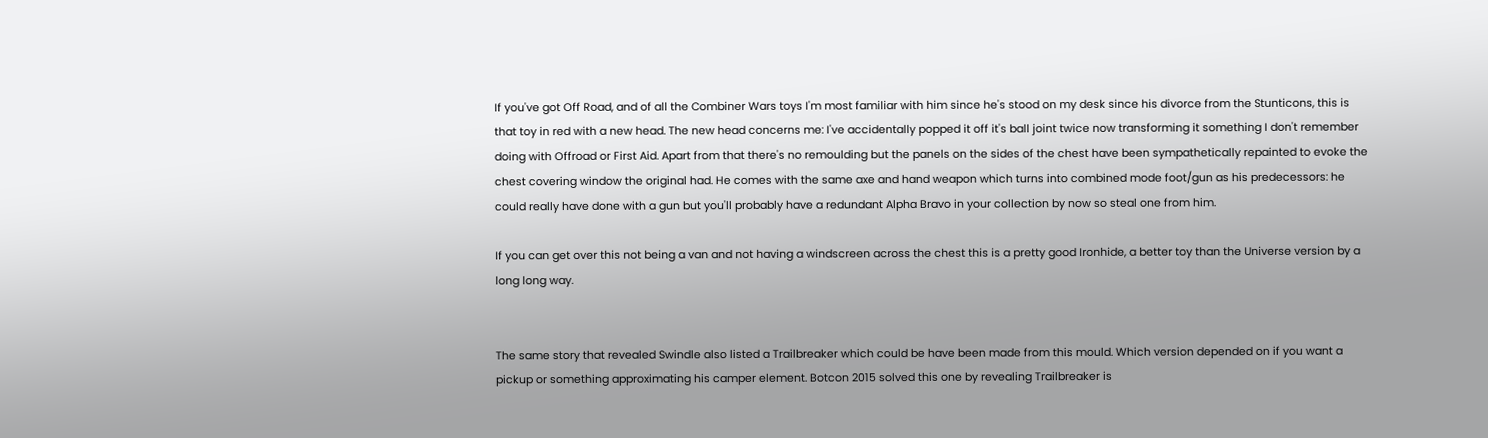If you've got Off Road, and of all the Combiner Wars toys I'm most familiar with him since he's stood on my desk since his divorce from the Stunticons, this is that toy in red with a new head. The new head concerns me: I've accidentally popped it off it's ball joint twice now transforming it something I don't remember doing with Offroad or First Aid. Apart from that there's no remoulding but the panels on the sides of the chest have been sympathetically repainted to evoke the chest covering window the original had. He comes with the same axe and hand weapon which turns into combined mode foot/gun as his predecessors: he could really have done with a gun but you'll probably have a redundant Alpha Bravo in your collection by now so steal one from him.

If you can get over this not being a van and not having a windscreen across the chest this is a pretty good Ironhide, a better toy than the Universe version by a long long way.


The same story that revealed Swindle also listed a Trailbreaker which could be have been made from this mould. Which version depended on if you want a pickup or something approximating his camper element. Botcon 2015 solved this one by revealing Trailbreaker is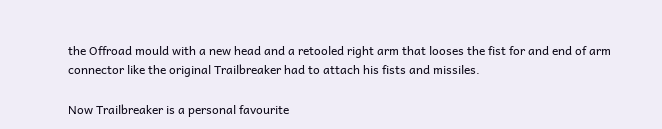the Offroad mould with a new head and a retooled right arm that looses the fist for and end of arm connector like the original Trailbreaker had to attach his fists and missiles.

Now Trailbreaker is a personal favourite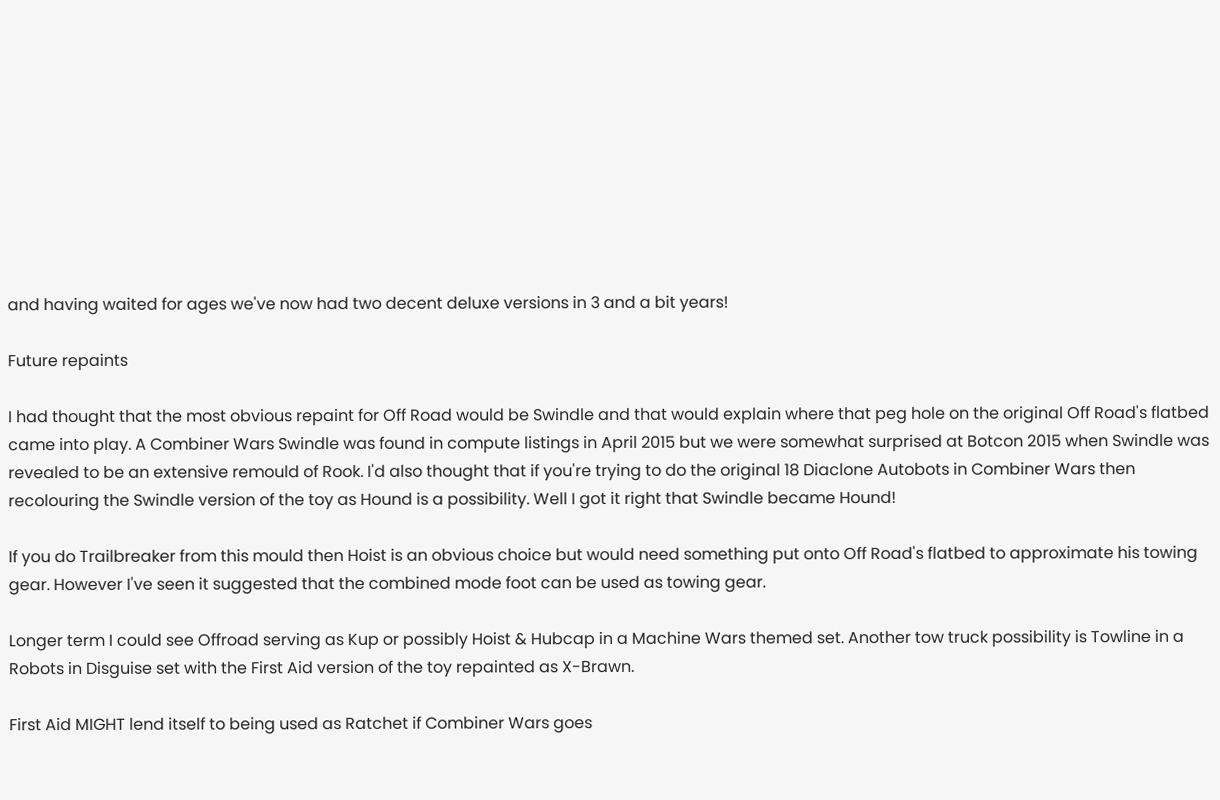and having waited for ages we've now had two decent deluxe versions in 3 and a bit years!

Future repaints

I had thought that the most obvious repaint for Off Road would be Swindle and that would explain where that peg hole on the original Off Road's flatbed came into play. A Combiner Wars Swindle was found in compute listings in April 2015 but we were somewhat surprised at Botcon 2015 when Swindle was revealed to be an extensive remould of Rook. I'd also thought that if you're trying to do the original 18 Diaclone Autobots in Combiner Wars then recolouring the Swindle version of the toy as Hound is a possibility. Well I got it right that Swindle became Hound!

If you do Trailbreaker from this mould then Hoist is an obvious choice but would need something put onto Off Road's flatbed to approximate his towing gear. However I've seen it suggested that the combined mode foot can be used as towing gear.

Longer term I could see Offroad serving as Kup or possibly Hoist & Hubcap in a Machine Wars themed set. Another tow truck possibility is Towline in a Robots in Disguise set with the First Aid version of the toy repainted as X-Brawn.

First Aid MIGHT lend itself to being used as Ratchet if Combiner Wars goes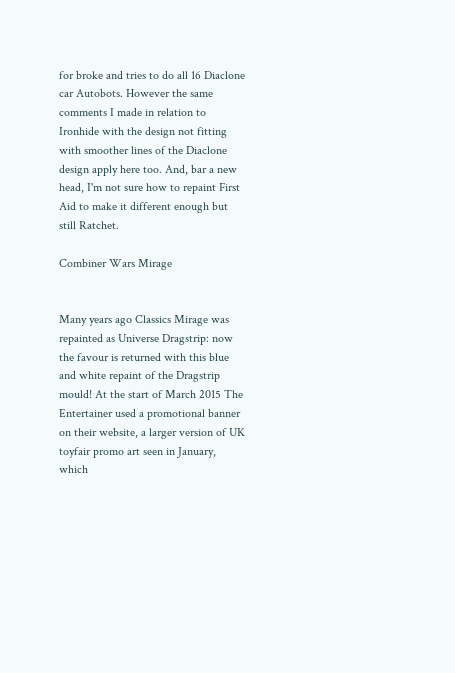for broke and tries to do all 16 Diaclone car Autobots. However the same comments I made in relation to Ironhide with the design not fitting with smoother lines of the Diaclone design apply here too. And, bar a new head, I'm not sure how to repaint First Aid to make it different enough but still Ratchet.

Combiner Wars Mirage


Many years ago Classics Mirage was repainted as Universe Dragstrip: now the favour is returned with this blue and white repaint of the Dragstrip mould! At the start of March 2015 The Entertainer used a promotional banner on their website, a larger version of UK toyfair promo art seen in January, which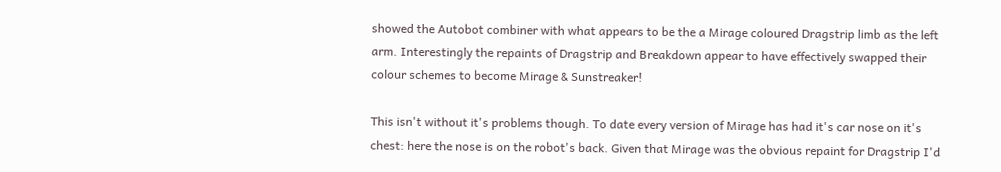showed the Autobot combiner with what appears to be the a Mirage coloured Dragstrip limb as the left arm. Interestingly the repaints of Dragstrip and Breakdown appear to have effectively swapped their colour schemes to become Mirage & Sunstreaker!

This isn't without it's problems though. To date every version of Mirage has had it's car nose on it's chest: here the nose is on the robot's back. Given that Mirage was the obvious repaint for Dragstrip I'd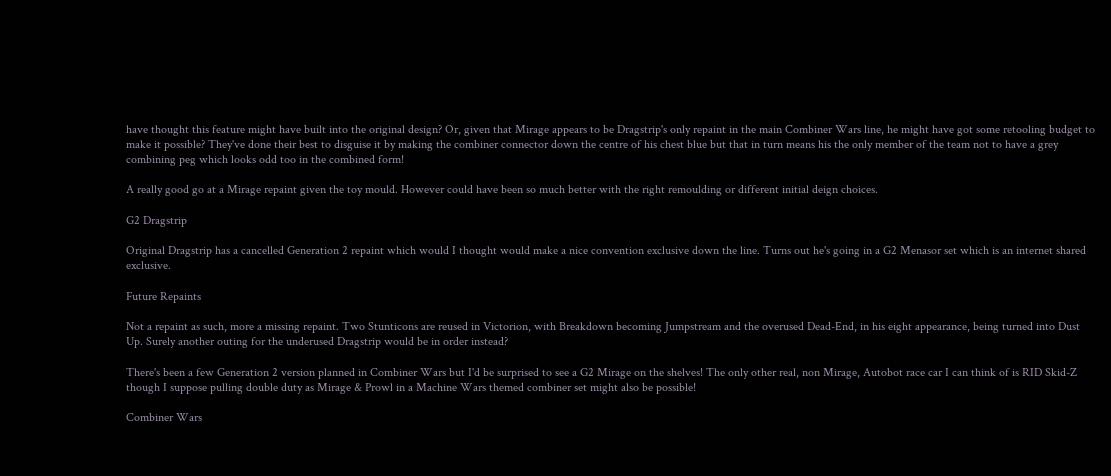have thought this feature might have built into the original design? Or, given that Mirage appears to be Dragstrip's only repaint in the main Combiner Wars line, he might have got some retooling budget to make it possible? They've done their best to disguise it by making the combiner connector down the centre of his chest blue but that in turn means his the only member of the team not to have a grey combining peg which looks odd too in the combined form!

A really good go at a Mirage repaint given the toy mould. However could have been so much better with the right remoulding or different initial deign choices.

G2 Dragstrip

Original Dragstrip has a cancelled Generation 2 repaint which would I thought would make a nice convention exclusive down the line. Turns out he's going in a G2 Menasor set which is an internet shared exclusive.

Future Repaints

Not a repaint as such, more a missing repaint. Two Stunticons are reused in Victorion, with Breakdown becoming Jumpstream and the overused Dead-End, in his eight appearance, being turned into Dust Up. Surely another outing for the underused Dragstrip would be in order instead?

There's been a few Generation 2 version planned in Combiner Wars but I'd be surprised to see a G2 Mirage on the shelves! The only other real, non Mirage, Autobot race car I can think of is RID Skid-Z though I suppose pulling double duty as Mirage & Prowl in a Machine Wars themed combiner set might also be possible!

Combiner Wars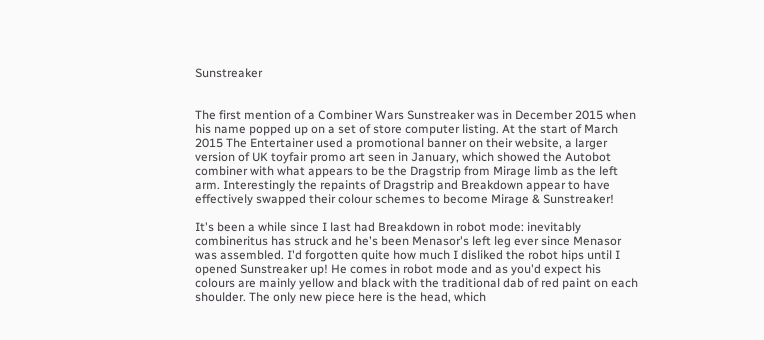Sunstreaker


The first mention of a Combiner Wars Sunstreaker was in December 2015 when his name popped up on a set of store computer listing. At the start of March 2015 The Entertainer used a promotional banner on their website, a larger version of UK toyfair promo art seen in January, which showed the Autobot combiner with what appears to be the Dragstrip from Mirage limb as the left arm. Interestingly the repaints of Dragstrip and Breakdown appear to have effectively swapped their colour schemes to become Mirage & Sunstreaker!

It's been a while since I last had Breakdown in robot mode: inevitably combineritus has struck and he's been Menasor's left leg ever since Menasor was assembled. I'd forgotten quite how much I disliked the robot hips until I opened Sunstreaker up! He comes in robot mode and as you'd expect his colours are mainly yellow and black with the traditional dab of red paint on each shoulder. The only new piece here is the head, which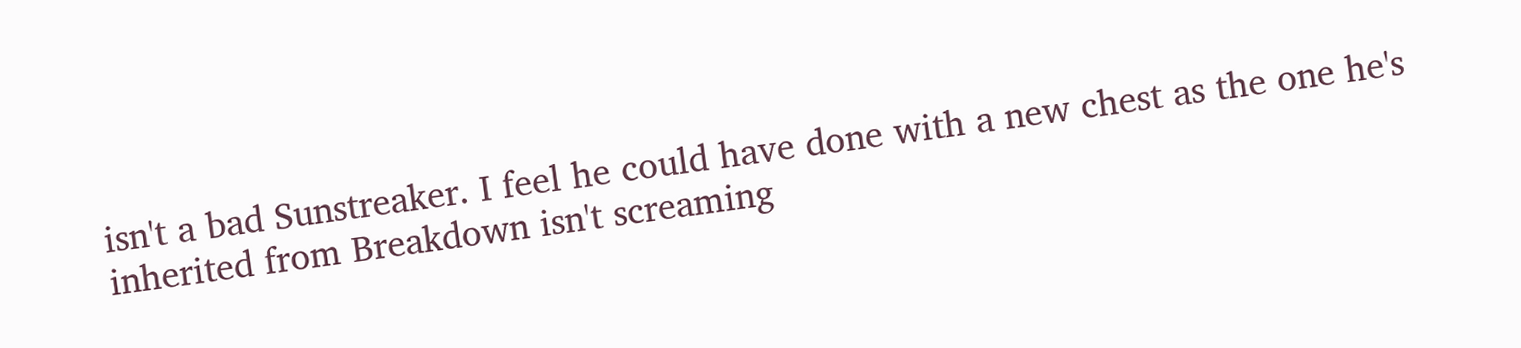isn't a bad Sunstreaker. I feel he could have done with a new chest as the one he's inherited from Breakdown isn't screaming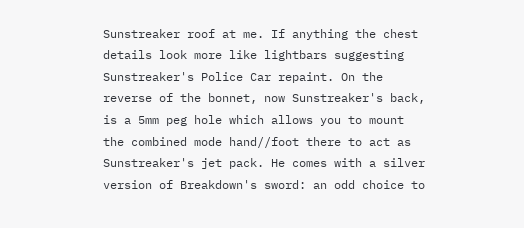Sunstreaker roof at me. If anything the chest details look more like lightbars suggesting Sunstreaker's Police Car repaint. On the reverse of the bonnet, now Sunstreaker's back, is a 5mm peg hole which allows you to mount the combined mode hand//foot there to act as Sunstreaker's jet pack. He comes with a silver version of Breakdown's sword: an odd choice to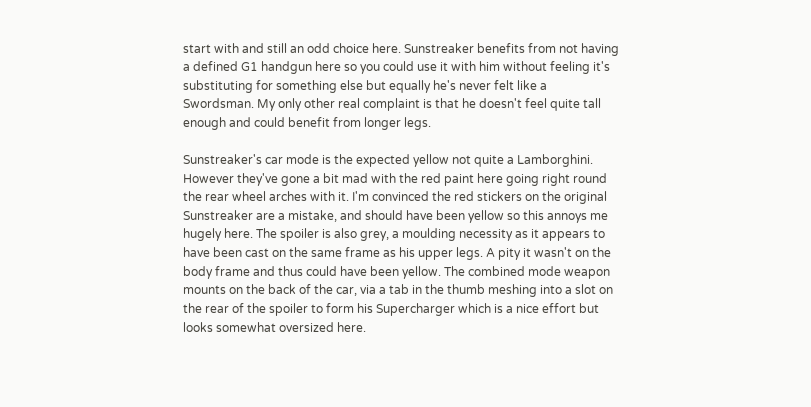start with and still an odd choice here. Sunstreaker benefits from not having a defined G1 handgun here so you could use it with him without feeling it's substituting for something else but equally he's never felt like a Swordsman. My only other real complaint is that he doesn't feel quite tall enough and could benefit from longer legs.

Sunstreaker's car mode is the expected yellow not quite a Lamborghini. However they've gone a bit mad with the red paint here going right round the rear wheel arches with it. I'm convinced the red stickers on the original Sunstreaker are a mistake, and should have been yellow so this annoys me hugely here. The spoiler is also grey, a moulding necessity as it appears to have been cast on the same frame as his upper legs. A pity it wasn't on the body frame and thus could have been yellow. The combined mode weapon mounts on the back of the car, via a tab in the thumb meshing into a slot on the rear of the spoiler to form his Supercharger which is a nice effort but looks somewhat oversized here.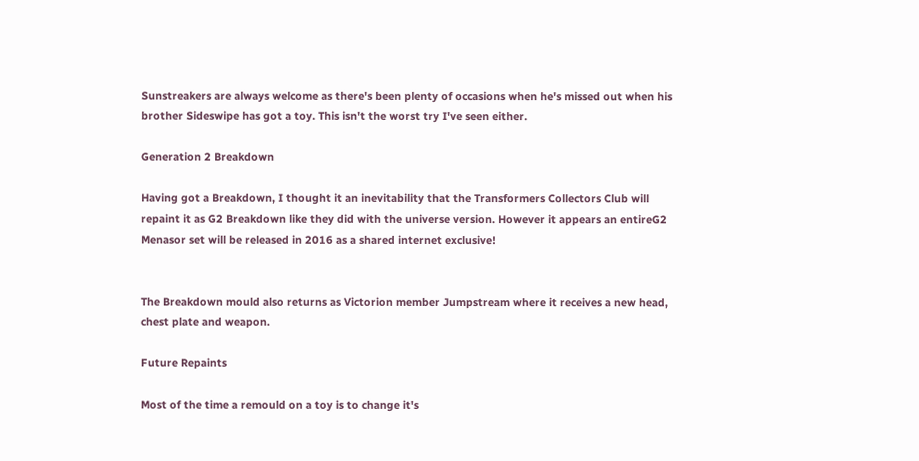Sunstreakers are always welcome as there's been plenty of occasions when he's missed out when his brother Sideswipe has got a toy. This isn't the worst try I've seen either.

Generation 2 Breakdown

Having got a Breakdown, I thought it an inevitability that the Transformers Collectors Club will repaint it as G2 Breakdown like they did with the universe version. However it appears an entireG2 Menasor set will be released in 2016 as a shared internet exclusive!


The Breakdown mould also returns as Victorion member Jumpstream where it receives a new head, chest plate and weapon.

Future Repaints

Most of the time a remould on a toy is to change it's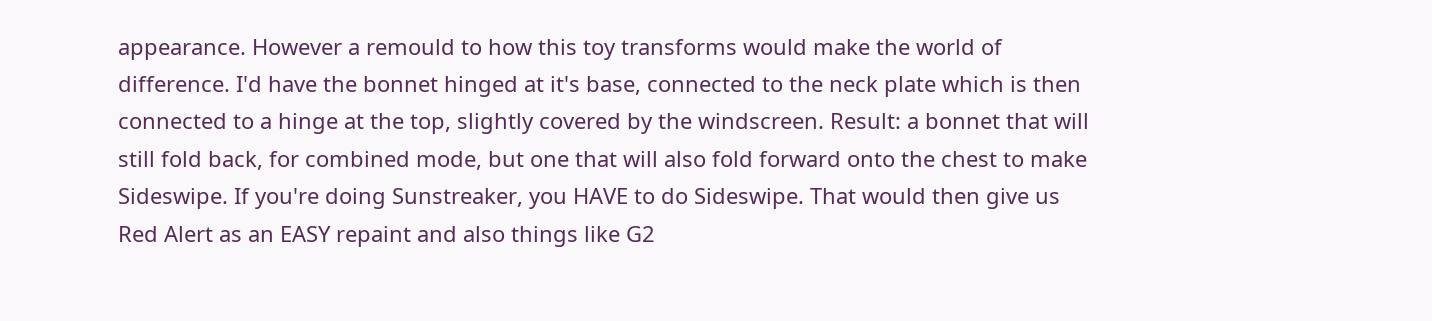appearance. However a remould to how this toy transforms would make the world of difference. I'd have the bonnet hinged at it's base, connected to the neck plate which is then connected to a hinge at the top, slightly covered by the windscreen. Result: a bonnet that will still fold back, for combined mode, but one that will also fold forward onto the chest to make Sideswipe. If you're doing Sunstreaker, you HAVE to do Sideswipe. That would then give us Red Alert as an EASY repaint and also things like G2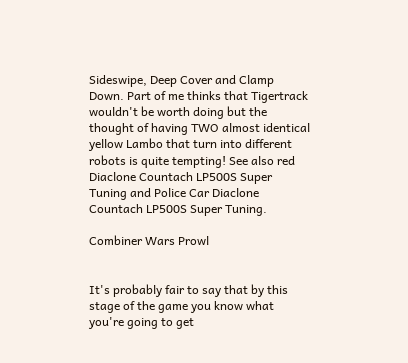Sideswipe, Deep Cover and Clamp Down. Part of me thinks that Tigertrack wouldn't be worth doing but the thought of having TWO almost identical yellow Lambo that turn into different robots is quite tempting! See also red Diaclone Countach LP500S Super Tuning and Police Car Diaclone Countach LP500S Super Tuning.

Combiner Wars Prowl


It's probably fair to say that by this stage of the game you know what you're going to get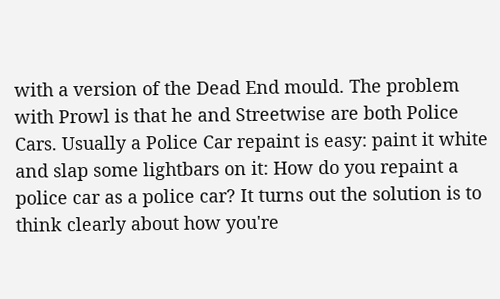with a version of the Dead End mould. The problem with Prowl is that he and Streetwise are both Police Cars. Usually a Police Car repaint is easy: paint it white and slap some lightbars on it: How do you repaint a police car as a police car? It turns out the solution is to think clearly about how you're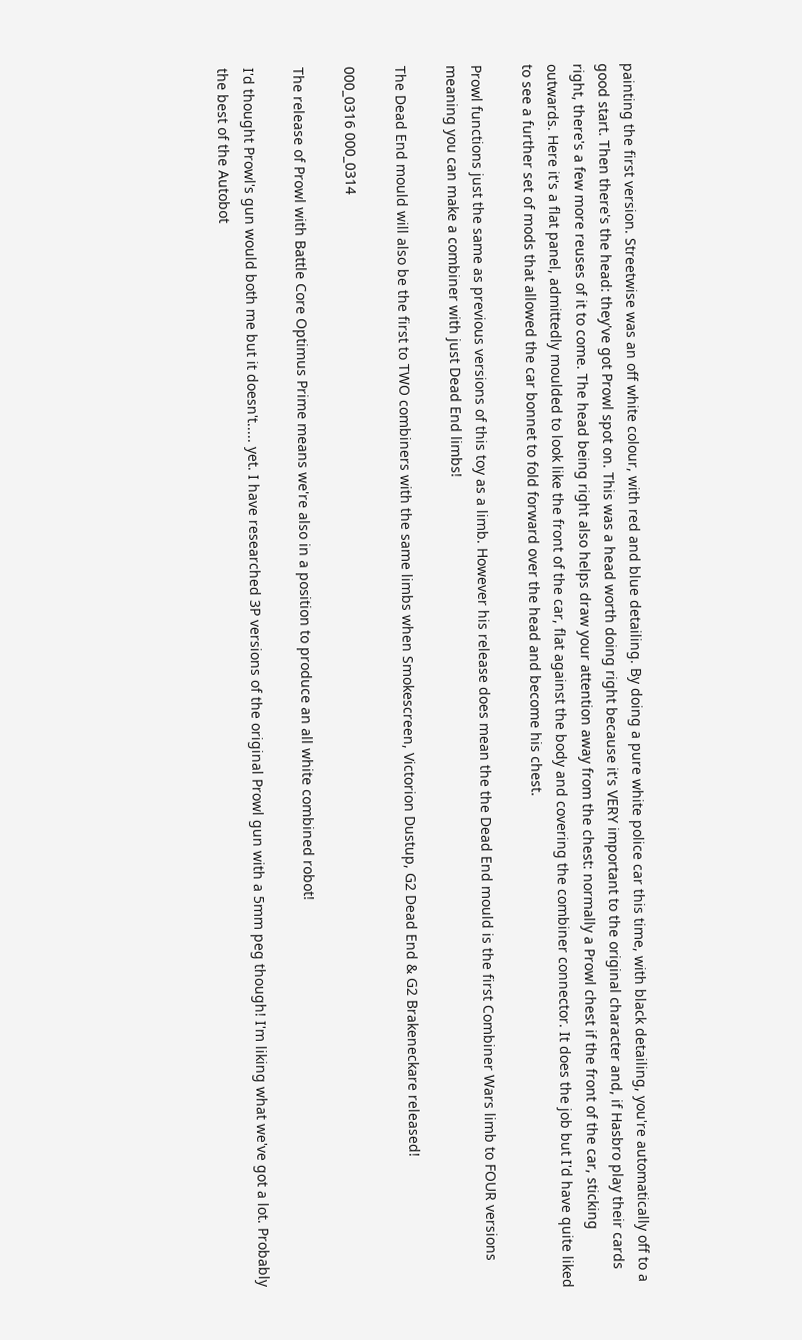painting the first version. Streetwise was an off white colour, with red and blue detailing. By doing a pure white police car this time, with black detailing, you're automatically off to a good start. Then there's the head: they've got Prowl spot on. This was a head worth doing right because it's VERY important to the original character and, if Hasbro play their cards right, there's a few more reuses of it to come. The head being right also helps draw your attention away from the chest: normally a Prowl chest if the front of the car, sticking outwards. Here it's a flat panel, admittedly moulded to look like the front of the car, flat against the body and covering the combiner connector. It does the job but I'd have quite liked to see a further set of mods that allowed the car bonnet to fold forward over the head and become his chest.

Prowl functions just the same as previous versions of this toy as a limb. However his release does mean the the Dead End mould is the first Combiner Wars limb to FOUR versions meaning you can make a combiner with just Dead End limbs!

The Dead End mould will also be the first to TWO combiners with the same limbs when Smokescreen, Victorion Dustup, G2 Dead End & G2 Brakeneckare released!

000_0316 000_0314

The release of Prowl with Battle Core Optimus Prime means we're also in a position to produce an all white combined robot!

I'd thought Prowl's gun would both me but it doesn't..... yet. I have researched 3P versions of the original Prowl gun with a 5mm peg though! I'm liking what we've got a lot. Probably the best of the Autobot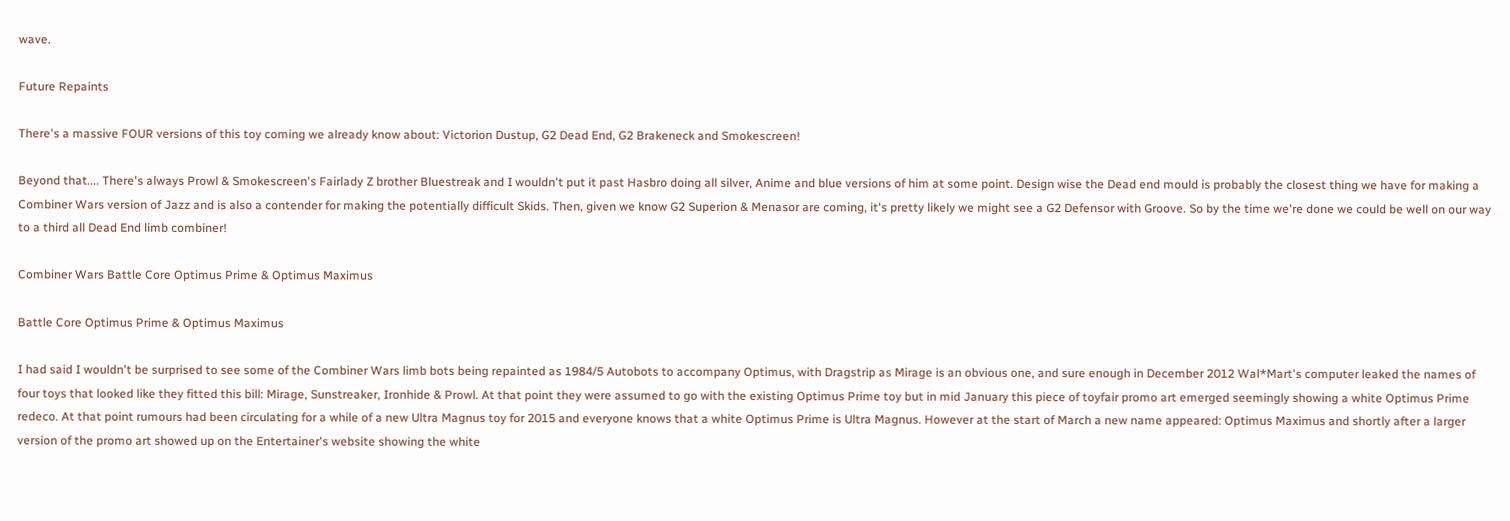wave.

Future Repaints

There's a massive FOUR versions of this toy coming we already know about: Victorion Dustup, G2 Dead End, G2 Brakeneck and Smokescreen!

Beyond that.... There's always Prowl & Smokescreen's Fairlady Z brother Bluestreak and I wouldn't put it past Hasbro doing all silver, Anime and blue versions of him at some point. Design wise the Dead end mould is probably the closest thing we have for making a Combiner Wars version of Jazz and is also a contender for making the potentially difficult Skids. Then, given we know G2 Superion & Menasor are coming, it's pretty likely we might see a G2 Defensor with Groove. So by the time we're done we could be well on our way to a third all Dead End limb combiner!

Combiner Wars Battle Core Optimus Prime & Optimus Maximus

Battle Core Optimus Prime & Optimus Maximus

I had said I wouldn't be surprised to see some of the Combiner Wars limb bots being repainted as 1984/5 Autobots to accompany Optimus, with Dragstrip as Mirage is an obvious one, and sure enough in December 2012 Wal*Mart's computer leaked the names of four toys that looked like they fitted this bill: Mirage, Sunstreaker, Ironhide & Prowl. At that point they were assumed to go with the existing Optimus Prime toy but in mid January this piece of toyfair promo art emerged seemingly showing a white Optimus Prime redeco. At that point rumours had been circulating for a while of a new Ultra Magnus toy for 2015 and everyone knows that a white Optimus Prime is Ultra Magnus. However at the start of March a new name appeared: Optimus Maximus and shortly after a larger version of the promo art showed up on the Entertainer's website showing the white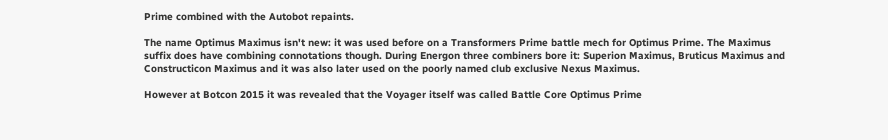Prime combined with the Autobot repaints.

The name Optimus Maximus isn't new: it was used before on a Transformers Prime battle mech for Optimus Prime. The Maximus suffix does have combining connotations though. During Energon three combiners bore it: Superion Maximus, Bruticus Maximus and Constructicon Maximus and it was also later used on the poorly named club exclusive Nexus Maximus.

However at Botcon 2015 it was revealed that the Voyager itself was called Battle Core Optimus Prime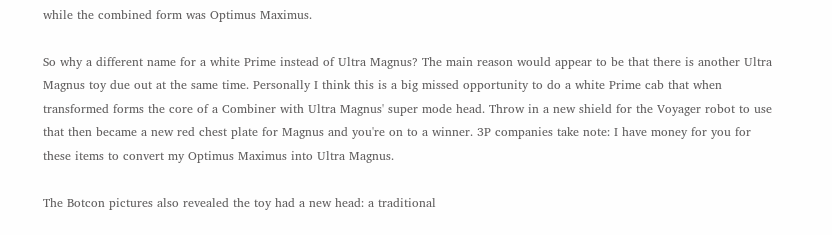while the combined form was Optimus Maximus.

So why a different name for a white Prime instead of Ultra Magnus? The main reason would appear to be that there is another Ultra Magnus toy due out at the same time. Personally I think this is a big missed opportunity to do a white Prime cab that when transformed forms the core of a Combiner with Ultra Magnus' super mode head. Throw in a new shield for the Voyager robot to use that then became a new red chest plate for Magnus and you're on to a winner. 3P companies take note: I have money for you for these items to convert my Optimus Maximus into Ultra Magnus.

The Botcon pictures also revealed the toy had a new head: a traditional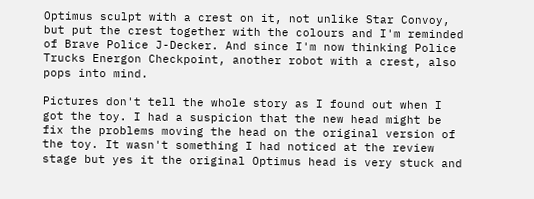Optimus sculpt with a crest on it, not unlike Star Convoy, but put the crest together with the colours and I'm reminded of Brave Police J-Decker. And since I'm now thinking Police Trucks Energon Checkpoint, another robot with a crest, also pops into mind.

Pictures don't tell the whole story as I found out when I got the toy. I had a suspicion that the new head might be fix the problems moving the head on the original version of the toy. It wasn't something I had noticed at the review stage but yes it the original Optimus head is very stuck and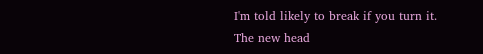I'm told likely to break if you turn it. The new head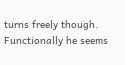turns freely though. Functionally he seems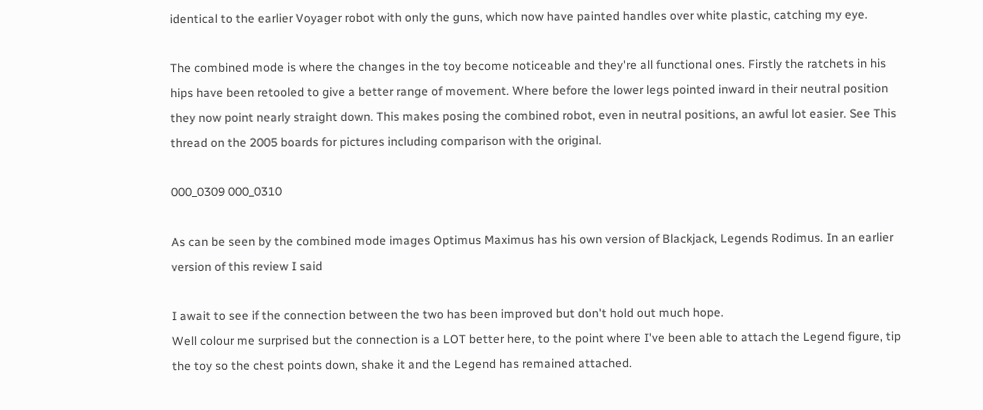identical to the earlier Voyager robot with only the guns, which now have painted handles over white plastic, catching my eye.

The combined mode is where the changes in the toy become noticeable and they're all functional ones. Firstly the ratchets in his hips have been retooled to give a better range of movement. Where before the lower legs pointed inward in their neutral position they now point nearly straight down. This makes posing the combined robot, even in neutral positions, an awful lot easier. See This thread on the 2005 boards for pictures including comparison with the original.

000_0309 000_0310

As can be seen by the combined mode images Optimus Maximus has his own version of Blackjack, Legends Rodimus. In an earlier version of this review I said

I await to see if the connection between the two has been improved but don't hold out much hope.
Well colour me surprised but the connection is a LOT better here, to the point where I've been able to attach the Legend figure, tip the toy so the chest points down, shake it and the Legend has remained attached.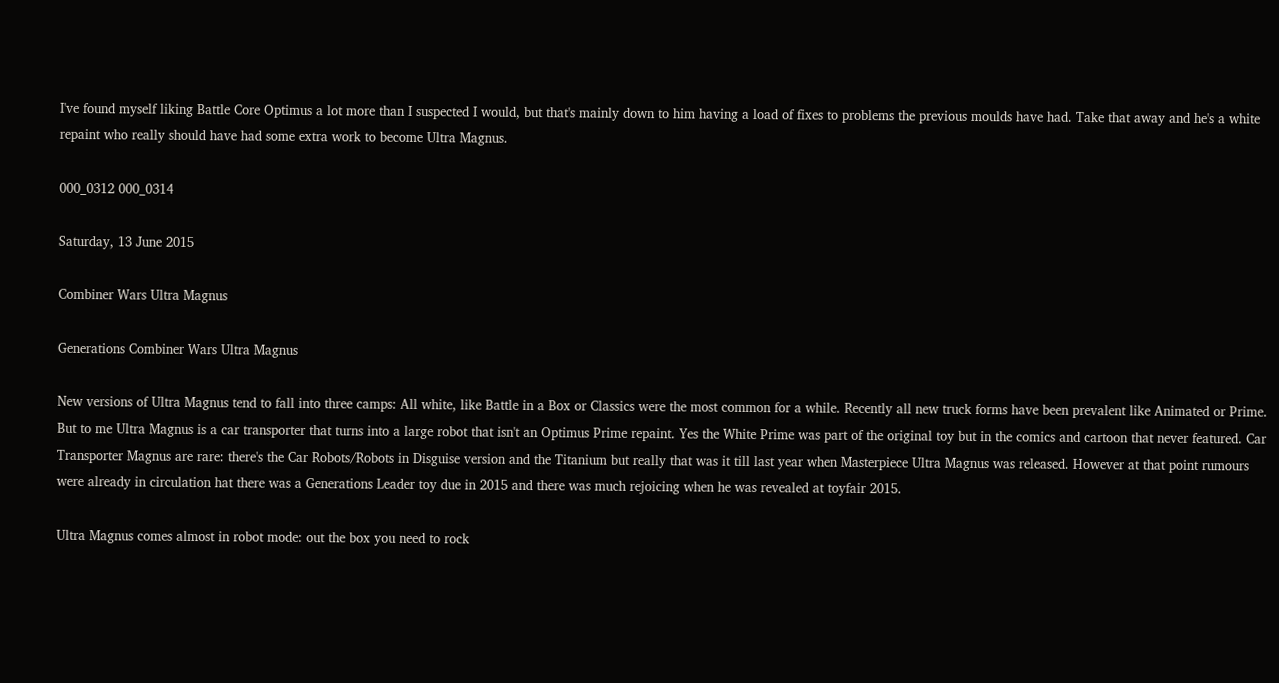I've found myself liking Battle Core Optimus a lot more than I suspected I would, but that's mainly down to him having a load of fixes to problems the previous moulds have had. Take that away and he's a white repaint who really should have had some extra work to become Ultra Magnus.

000_0312 000_0314

Saturday, 13 June 2015

Combiner Wars Ultra Magnus

Generations Combiner Wars Ultra Magnus

New versions of Ultra Magnus tend to fall into three camps: All white, like Battle in a Box or Classics were the most common for a while. Recently all new truck forms have been prevalent like Animated or Prime. But to me Ultra Magnus is a car transporter that turns into a large robot that isn't an Optimus Prime repaint. Yes the White Prime was part of the original toy but in the comics and cartoon that never featured. Car Transporter Magnus are rare: there's the Car Robots/Robots in Disguise version and the Titanium but really that was it till last year when Masterpiece Ultra Magnus was released. However at that point rumours were already in circulation hat there was a Generations Leader toy due in 2015 and there was much rejoicing when he was revealed at toyfair 2015.

Ultra Magnus comes almost in robot mode: out the box you need to rock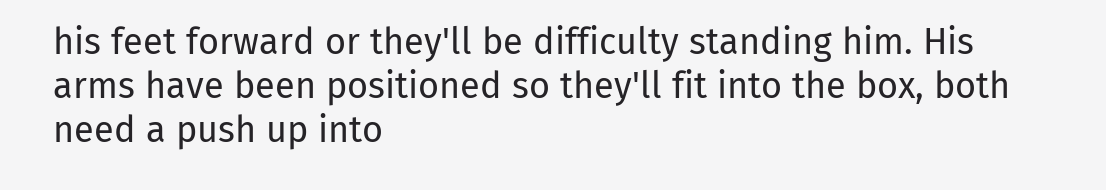his feet forward or they'll be difficulty standing him. His arms have been positioned so they'll fit into the box, both need a push up into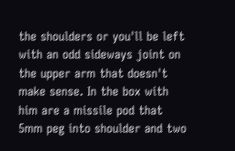the shoulders or you'll be left with an odd sideways joint on the upper arm that doesn't make sense. In the box with him are a missile pod that 5mm peg into shoulder and two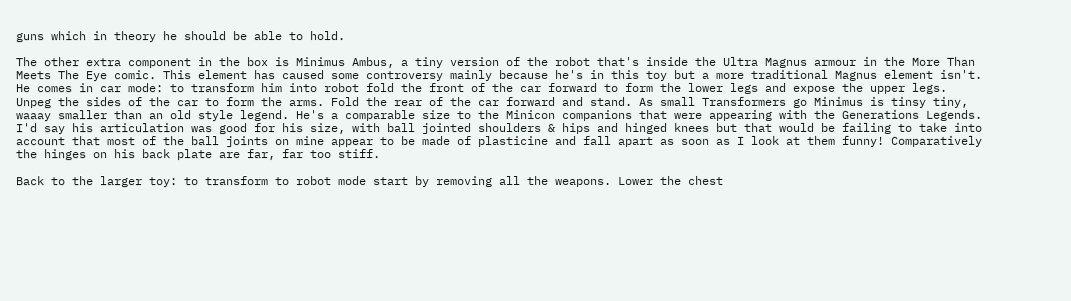guns which in theory he should be able to hold.

The other extra component in the box is Minimus Ambus, a tiny version of the robot that's inside the Ultra Magnus armour in the More Than Meets The Eye comic. This element has caused some controversy mainly because he's in this toy but a more traditional Magnus element isn't. He comes in car mode: to transform him into robot fold the front of the car forward to form the lower legs and expose the upper legs. Unpeg the sides of the car to form the arms. Fold the rear of the car forward and stand. As small Transformers go Minimus is tinsy tiny, waaay smaller than an old style legend. He's a comparable size to the Minicon companions that were appearing with the Generations Legends. I'd say his articulation was good for his size, with ball jointed shoulders & hips and hinged knees but that would be failing to take into account that most of the ball joints on mine appear to be made of plasticine and fall apart as soon as I look at them funny! Comparatively the hinges on his back plate are far, far too stiff.

Back to the larger toy: to transform to robot mode start by removing all the weapons. Lower the chest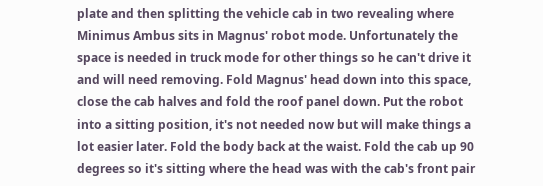plate and then splitting the vehicle cab in two revealing where Minimus Ambus sits in Magnus' robot mode. Unfortunately the space is needed in truck mode for other things so he can't drive it and will need removing. Fold Magnus' head down into this space, close the cab halves and fold the roof panel down. Put the robot into a sitting position, it's not needed now but will make things a lot easier later. Fold the body back at the waist. Fold the cab up 90 degrees so it's sitting where the head was with the cab's front pair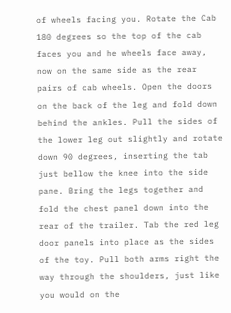of wheels facing you. Rotate the Cab 180 degrees so the top of the cab faces you and he wheels face away, now on the same side as the rear pairs of cab wheels. Open the doors on the back of the leg and fold down behind the ankles. Pull the sides of the lower leg out slightly and rotate down 90 degrees, inserting the tab just bellow the knee into the side pane. Bring the legs together and fold the chest panel down into the rear of the trailer. Tab the red leg door panels into place as the sides of the toy. Pull both arms right the way through the shoulders, just like you would on the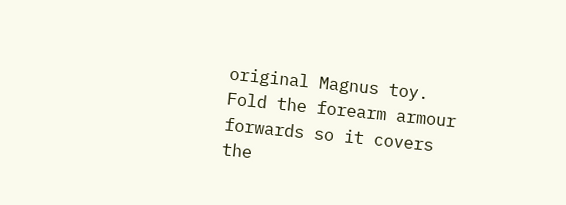original Magnus toy. Fold the forearm armour forwards so it covers the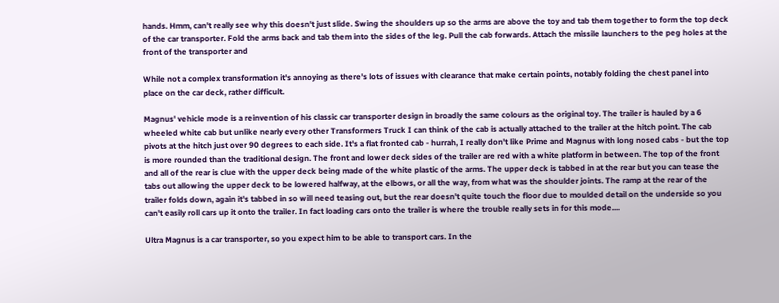hands. Hmm, can't really see why this doesn't just slide. Swing the shoulders up so the arms are above the toy and tab them together to form the top deck of the car transporter. Fold the arms back and tab them into the sides of the leg. Pull the cab forwards. Attach the missile launchers to the peg holes at the front of the transporter and

While not a complex transformation it's annoying as there's lots of issues with clearance that make certain points, notably folding the chest panel into place on the car deck, rather difficult.

Magnus' vehicle mode is a reinvention of his classic car transporter design in broadly the same colours as the original toy. The trailer is hauled by a 6 wheeled white cab but unlike nearly every other Transformers Truck I can think of the cab is actually attached to the trailer at the hitch point. The cab pivots at the hitch just over 90 degrees to each side. It's a flat fronted cab - hurrah, I really don't like Prime and Magnus with long nosed cabs - but the top is more rounded than the traditional design. The front and lower deck sides of the trailer are red with a white platform in between. The top of the front and all of the rear is clue with the upper deck being made of the white plastic of the arms. The upper deck is tabbed in at the rear but you can tease the tabs out allowing the upper deck to be lowered halfway, at the elbows, or all the way, from what was the shoulder joints. The ramp at the rear of the trailer folds down, again it's tabbed in so will need teasing out, but the rear doesn't quite touch the floor due to moulded detail on the underside so you can't easily roll cars up it onto the trailer. In fact loading cars onto the trailer is where the trouble really sets in for this mode....

Ultra Magnus is a car transporter, so you expect him to be able to transport cars. In the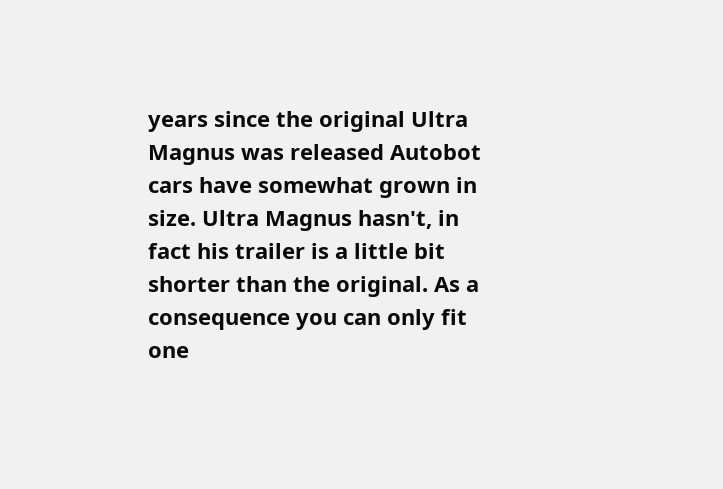years since the original Ultra Magnus was released Autobot cars have somewhat grown in size. Ultra Magnus hasn't, in fact his trailer is a little bit shorter than the original. As a consequence you can only fit one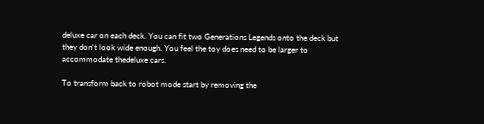deluxe car on each deck. You can fit two Generations Legends onto the deck but they don't look wide enough. You feel the toy does need to be larger to accommodate thedeluxe cars.

To transform back to robot mode start by removing the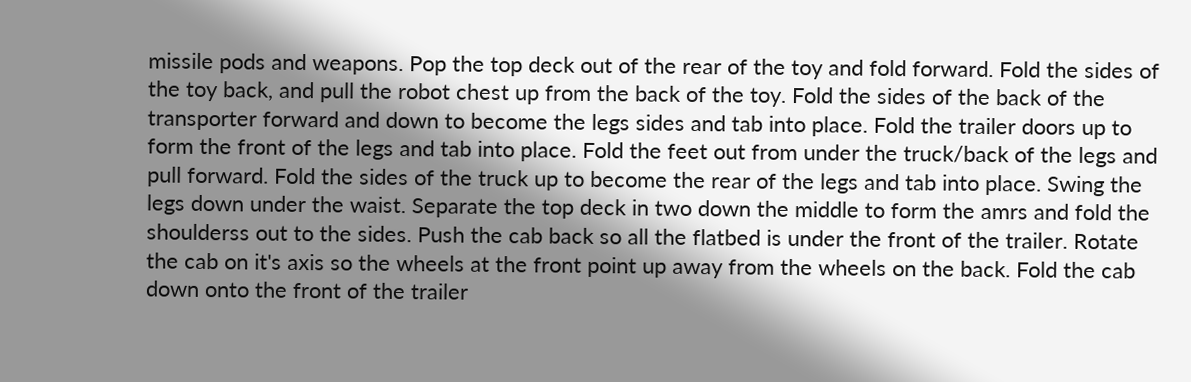missile pods and weapons. Pop the top deck out of the rear of the toy and fold forward. Fold the sides of the toy back, and pull the robot chest up from the back of the toy. Fold the sides of the back of the transporter forward and down to become the legs sides and tab into place. Fold the trailer doors up to form the front of the legs and tab into place. Fold the feet out from under the truck/back of the legs and pull forward. Fold the sides of the truck up to become the rear of the legs and tab into place. Swing the legs down under the waist. Separate the top deck in two down the middle to form the amrs and fold the shoulderss out to the sides. Push the cab back so all the flatbed is under the front of the trailer. Rotate the cab on it's axis so the wheels at the front point up away from the wheels on the back. Fold the cab down onto the front of the trailer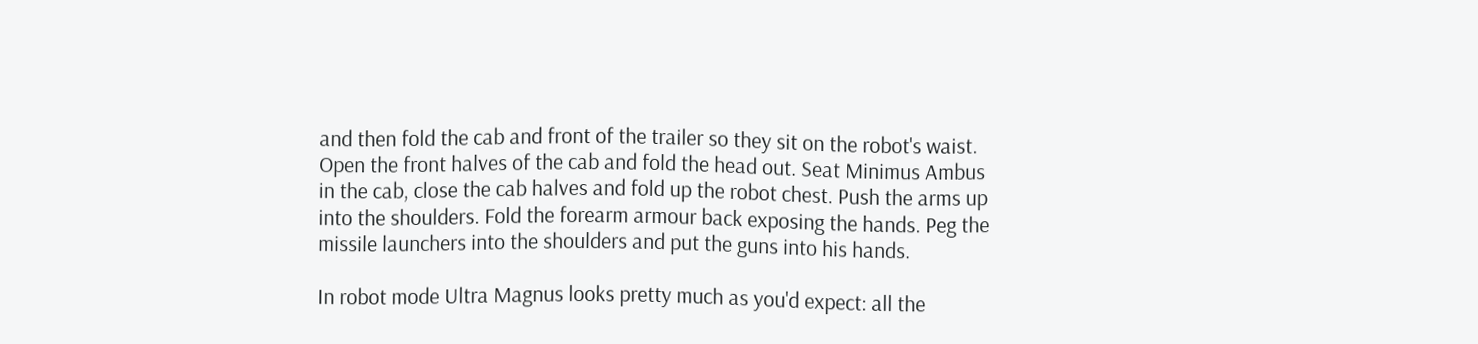and then fold the cab and front of the trailer so they sit on the robot's waist. Open the front halves of the cab and fold the head out. Seat Minimus Ambus in the cab, close the cab halves and fold up the robot chest. Push the arms up into the shoulders. Fold the forearm armour back exposing the hands. Peg the missile launchers into the shoulders and put the guns into his hands.

In robot mode Ultra Magnus looks pretty much as you'd expect: all the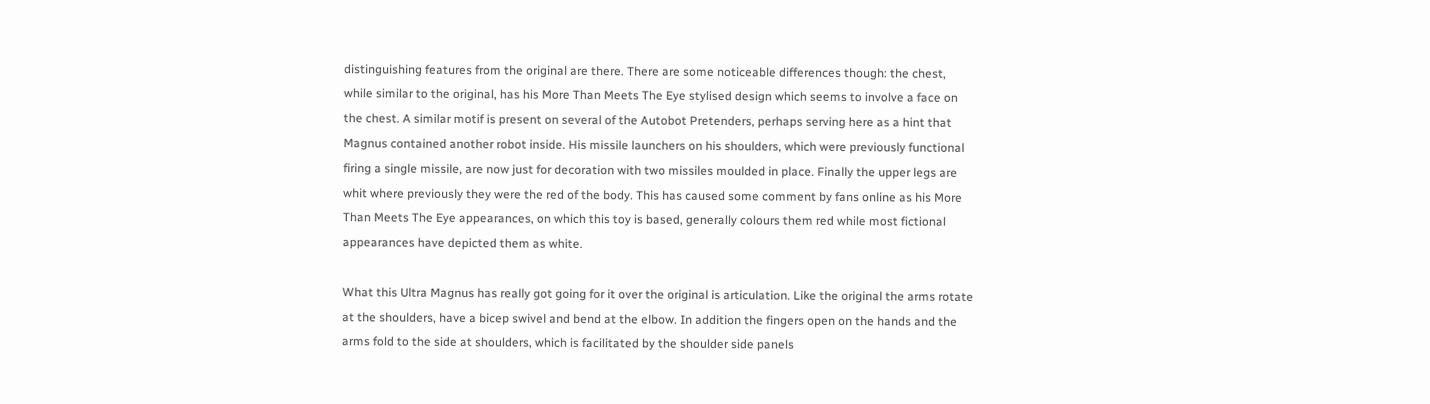distinguishing features from the original are there. There are some noticeable differences though: the chest, while similar to the original, has his More Than Meets The Eye stylised design which seems to involve a face on the chest. A similar motif is present on several of the Autobot Pretenders, perhaps serving here as a hint that Magnus contained another robot inside. His missile launchers on his shoulders, which were previously functional firing a single missile, are now just for decoration with two missiles moulded in place. Finally the upper legs are whit where previously they were the red of the body. This has caused some comment by fans online as his More Than Meets The Eye appearances, on which this toy is based, generally colours them red while most fictional appearances have depicted them as white.

What this Ultra Magnus has really got going for it over the original is articulation. Like the original the arms rotate at the shoulders, have a bicep swivel and bend at the elbow. In addition the fingers open on the hands and the arms fold to the side at shoulders, which is facilitated by the shoulder side panels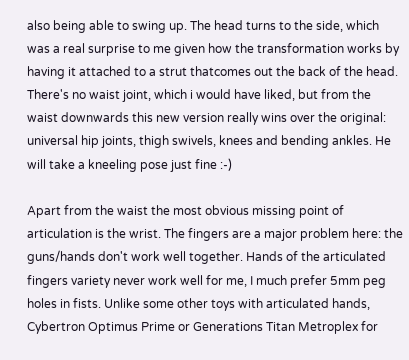also being able to swing up. The head turns to the side, which was a real surprise to me given how the transformation works by having it attached to a strut thatcomes out the back of the head. There's no waist joint, which i would have liked, but from the waist downwards this new version really wins over the original: universal hip joints, thigh swivels, knees and bending ankles. He will take a kneeling pose just fine :-)

Apart from the waist the most obvious missing point of articulation is the wrist. The fingers are a major problem here: the guns/hands don't work well together. Hands of the articulated fingers variety never work well for me, I much prefer 5mm peg holes in fists. Unlike some other toys with articulated hands, Cybertron Optimus Prime or Generations Titan Metroplex for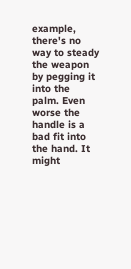example, there's no way to steady the weapon by pegging it into the palm. Even worse the handle is a bad fit into the hand. It might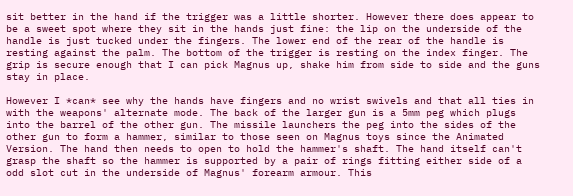sit better in the hand if the trigger was a little shorter. However there does appear to be a sweet spot where they sit in the hands just fine: the lip on the underside of the handle is just tucked under the fingers. The lower end of the rear of the handle is resting against the palm. The bottom of the trigger is resting on the index finger. The grip is secure enough that I can pick Magnus up, shake him from side to side and the guns stay in place.

However I *can* see why the hands have fingers and no wrist swivels and that all ties in with the weapons' alternate mode. The back of the larger gun is a 5mm peg which plugs into the barrel of the other gun. The missile launchers the peg into the sides of the other gun to form a hammer, similar to those seen on Magnus toys since the Animated Version. The hand then needs to open to hold the hammer's shaft. The hand itself can't grasp the shaft so the hammer is supported by a pair of rings fitting either side of a odd slot cut in the underside of Magnus' forearm armour. This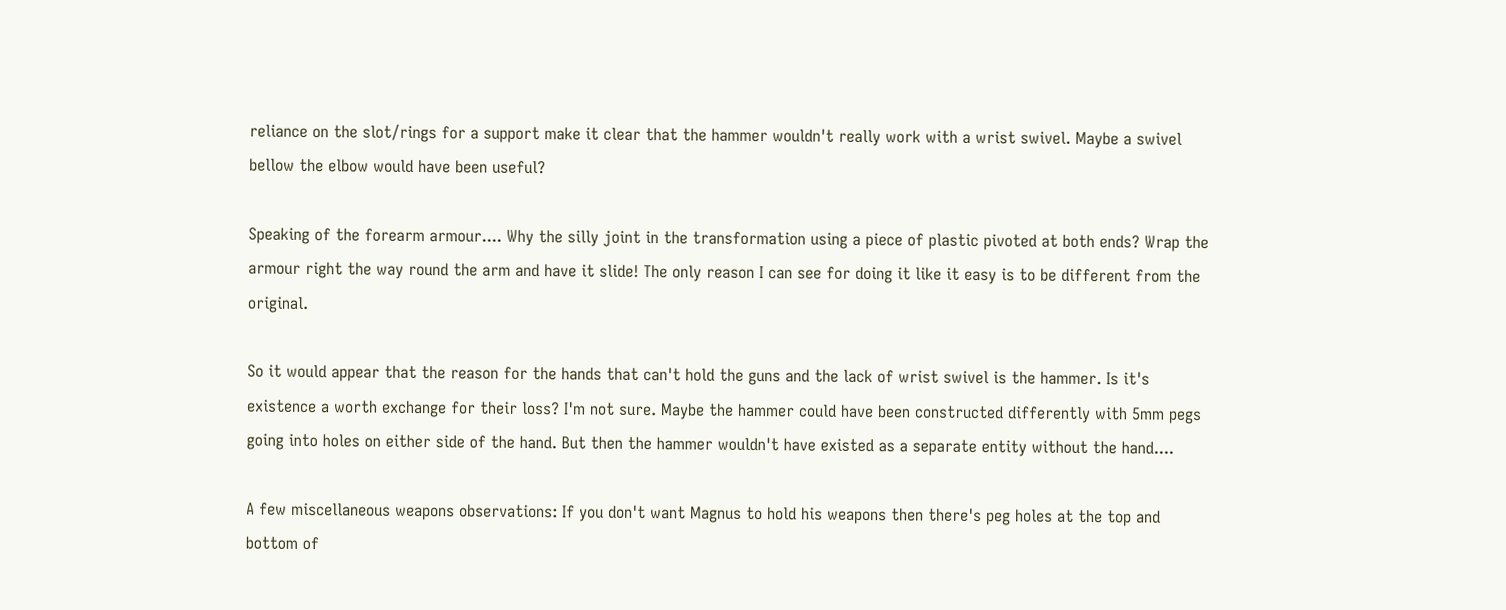reliance on the slot/rings for a support make it clear that the hammer wouldn't really work with a wrist swivel. Maybe a swivel bellow the elbow would have been useful?

Speaking of the forearm armour.... Why the silly joint in the transformation using a piece of plastic pivoted at both ends? Wrap the armour right the way round the arm and have it slide! The only reason I can see for doing it like it easy is to be different from the original.

So it would appear that the reason for the hands that can't hold the guns and the lack of wrist swivel is the hammer. Is it's existence a worth exchange for their loss? I'm not sure. Maybe the hammer could have been constructed differently with 5mm pegs going into holes on either side of the hand. But then the hammer wouldn't have existed as a separate entity without the hand....

A few miscellaneous weapons observations: If you don't want Magnus to hold his weapons then there's peg holes at the top and bottom of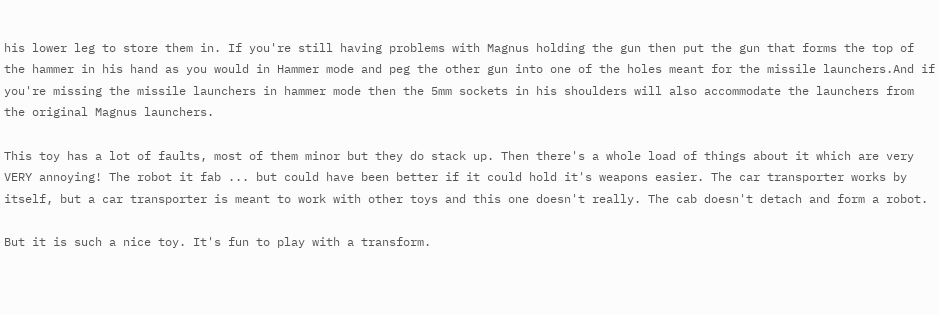his lower leg to store them in. If you're still having problems with Magnus holding the gun then put the gun that forms the top of the hammer in his hand as you would in Hammer mode and peg the other gun into one of the holes meant for the missile launchers.And if you're missing the missile launchers in hammer mode then the 5mm sockets in his shoulders will also accommodate the launchers from the original Magnus launchers.

This toy has a lot of faults, most of them minor but they do stack up. Then there's a whole load of things about it which are very VERY annoying! The robot it fab ... but could have been better if it could hold it's weapons easier. The car transporter works by itself, but a car transporter is meant to work with other toys and this one doesn't really. The cab doesn't detach and form a robot.

But it is such a nice toy. It's fun to play with a transform.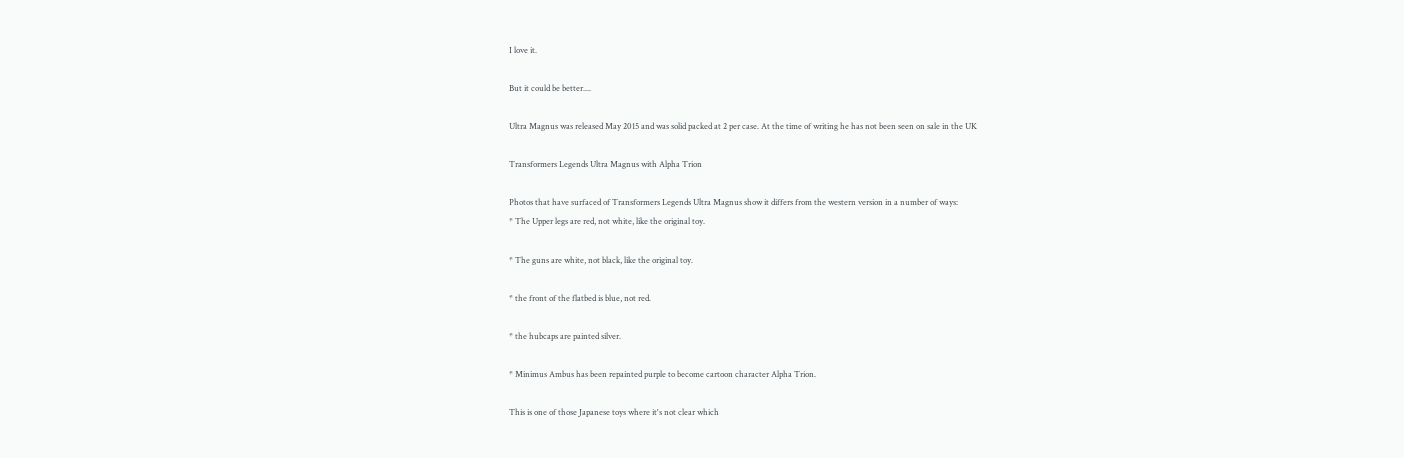I love it.

But it could be better....

Ultra Magnus was released May 2015 and was solid packed at 2 per case. At the time of writing he has not been seen on sale in the UK

Transformers Legends Ultra Magnus with Alpha Trion

Photos that have surfaced of Transformers Legends Ultra Magnus show it differs from the western version in a number of ways:
* The Upper legs are red, not white, like the original toy.

* The guns are white, not black, like the original toy.

* the front of the flatbed is blue, not red.

* the hubcaps are painted silver.

* Minimus Ambus has been repainted purple to become cartoon character Alpha Trion.

This is one of those Japanese toys where it's not clear which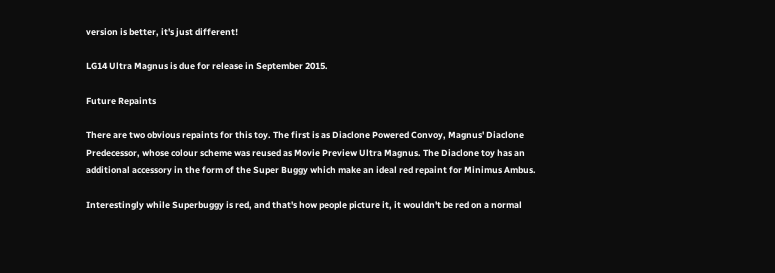version is better, it's just different!

LG14 Ultra Magnus is due for release in September 2015.

Future Repaints

There are two obvious repaints for this toy. The first is as Diaclone Powered Convoy, Magnus' Diaclone Predecessor, whose colour scheme was reused as Movie Preview Ultra Magnus. The Diaclone toy has an additional accessory in the form of the Super Buggy which make an ideal red repaint for Minimus Ambus.

Interestingly while Superbuggy is red, and that's how people picture it, it wouldn't be red on a normal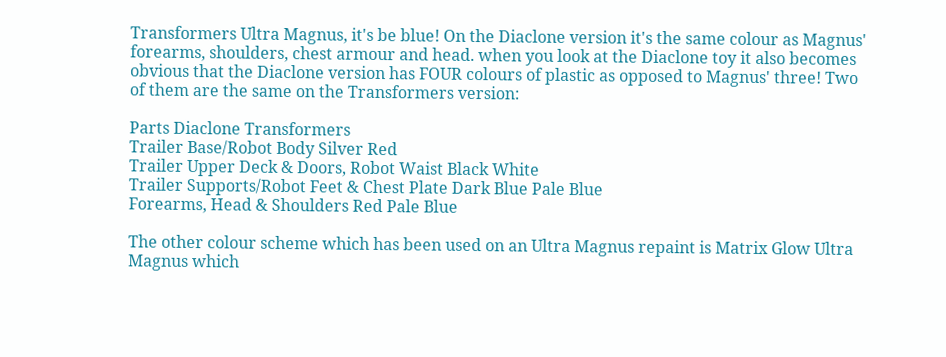Transformers Ultra Magnus, it's be blue! On the Diaclone version it's the same colour as Magnus' forearms, shoulders, chest armour and head. when you look at the Diaclone toy it also becomes obvious that the Diaclone version has FOUR colours of plastic as opposed to Magnus' three! Two of them are the same on the Transformers version:

Parts Diaclone Transformers
Trailer Base/Robot Body Silver Red
Trailer Upper Deck & Doors, Robot Waist Black White
Trailer Supports/Robot Feet & Chest Plate Dark Blue Pale Blue
Forearms, Head & Shoulders Red Pale Blue

The other colour scheme which has been used on an Ultra Magnus repaint is Matrix Glow Ultra Magnus which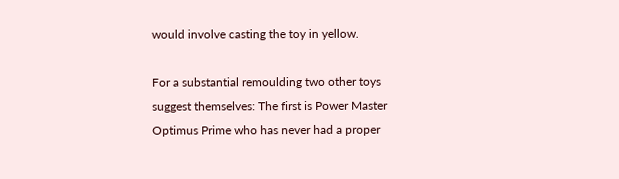would involve casting the toy in yellow.

For a substantial remoulding two other toys suggest themselves: The first is Power Master Optimus Prime who has never had a proper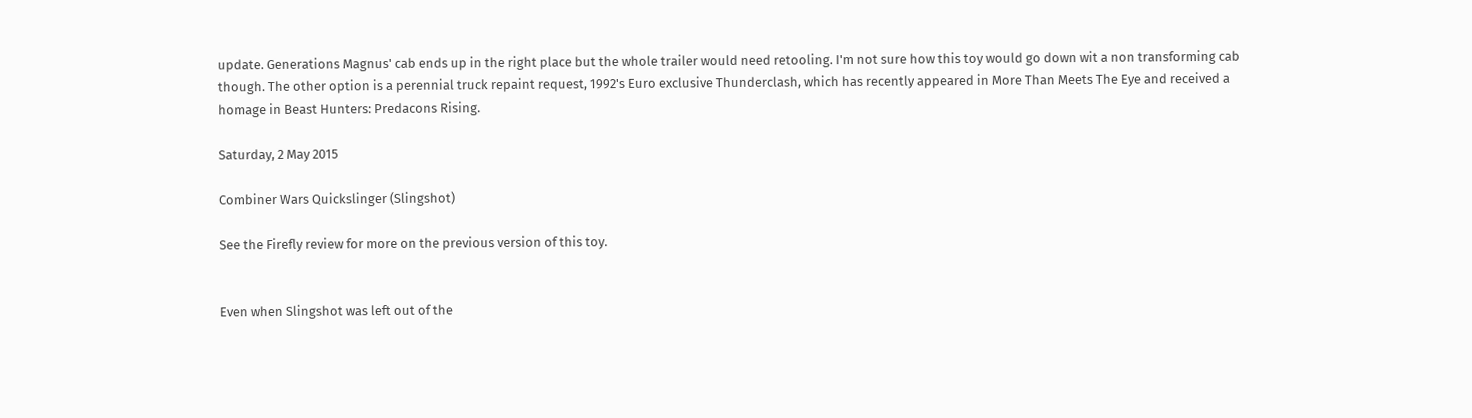update. Generations Magnus' cab ends up in the right place but the whole trailer would need retooling. I'm not sure how this toy would go down wit a non transforming cab though. The other option is a perennial truck repaint request, 1992's Euro exclusive Thunderclash, which has recently appeared in More Than Meets The Eye and received a homage in Beast Hunters: Predacons Rising.

Saturday, 2 May 2015

Combiner Wars Quickslinger (Slingshot)

See the Firefly review for more on the previous version of this toy.


Even when Slingshot was left out of the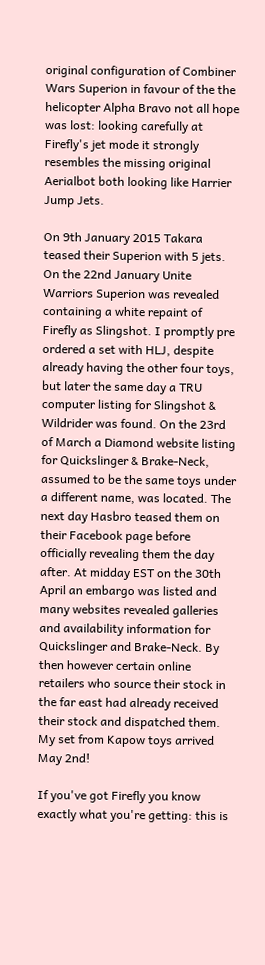original configuration of Combiner Wars Superion in favour of the the helicopter Alpha Bravo not all hope was lost: looking carefully at Firefly's jet mode it strongly resembles the missing original Aerialbot both looking like Harrier Jump Jets.

On 9th January 2015 Takara teased their Superion with 5 jets. On the 22nd January Unite Warriors Superion was revealed containing a white repaint of Firefly as Slingshot. I promptly pre ordered a set with HLJ, despite already having the other four toys, but later the same day a TRU computer listing for Slingshot & Wildrider was found. On the 23rd of March a Diamond website listing for Quickslinger & Brake-Neck, assumed to be the same toys under a different name, was located. The next day Hasbro teased them on their Facebook page before officially revealing them the day after. At midday EST on the 30th April an embargo was listed and many websites revealed galleries and availability information for Quickslinger and Brake-Neck. By then however certain online retailers who source their stock in the far east had already received their stock and dispatched them. My set from Kapow toys arrived May 2nd!

If you've got Firefly you know exactly what you're getting: this is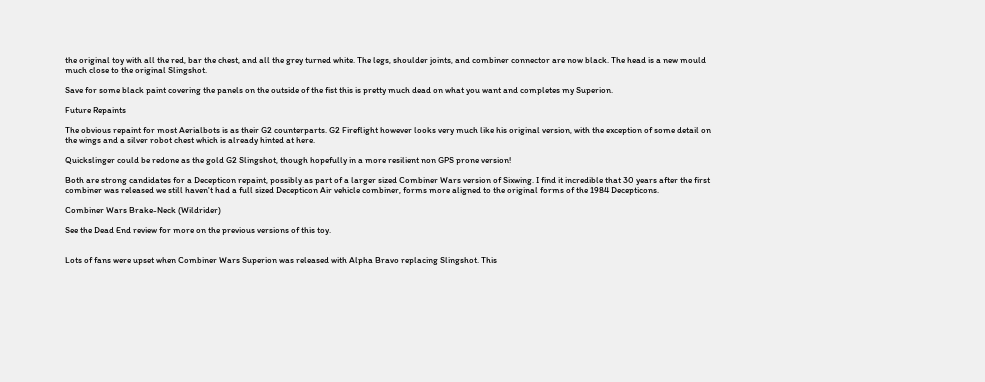the original toy with all the red, bar the chest, and all the grey turned white. The legs, shoulder joints, and combiner connector are now black. The head is a new mould much close to the original Slingshot.

Save for some black paint covering the panels on the outside of the fist this is pretty much dead on what you want and completes my Superion.

Future Repaints

The obvious repaint for most Aerialbots is as their G2 counterparts. G2 Fireflight however looks very much like his original version, with the exception of some detail on the wings and a silver robot chest which is already hinted at here.

Quickslinger could be redone as the gold G2 Slingshot, though hopefully in a more resilient non GPS prone version!

Both are strong candidates for a Decepticon repaint, possibly as part of a larger sized Combiner Wars version of Sixwing. I find it incredible that 30 years after the first combiner was released we still haven't had a full sized Decepticon Air vehicle combiner, forms more aligned to the original forms of the 1984 Decepticons.

Combiner Wars Brake-Neck (Wildrider)

See the Dead End review for more on the previous versions of this toy.


Lots of fans were upset when Combiner Wars Superion was released with Alpha Bravo replacing Slingshot. This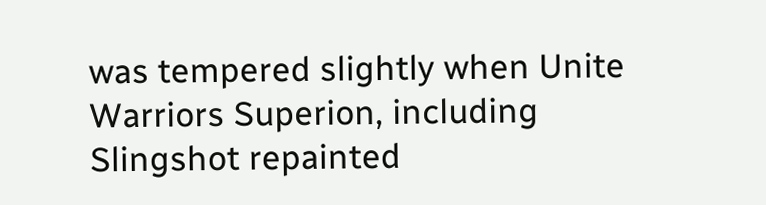was tempered slightly when Unite Warriors Superion, including Slingshot repainted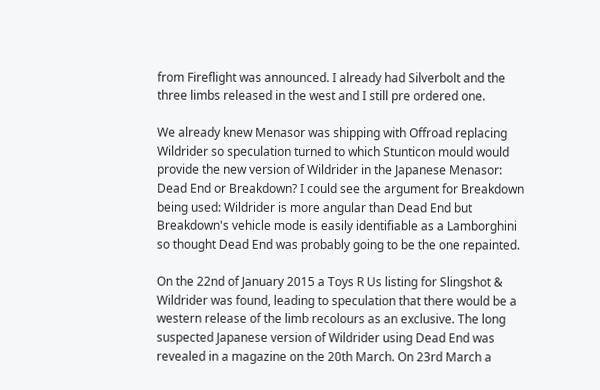from Fireflight was announced. I already had Silverbolt and the three limbs released in the west and I still pre ordered one.

We already knew Menasor was shipping with Offroad replacing Wildrider so speculation turned to which Stunticon mould would provide the new version of Wildrider in the Japanese Menasor: Dead End or Breakdown? I could see the argument for Breakdown being used: Wildrider is more angular than Dead End but Breakdown's vehicle mode is easily identifiable as a Lamborghini so thought Dead End was probably going to be the one repainted.

On the 22nd of January 2015 a Toys R Us listing for Slingshot & Wildrider was found, leading to speculation that there would be a western release of the limb recolours as an exclusive. The long suspected Japanese version of Wildrider using Dead End was revealed in a magazine on the 20th March. On 23rd March a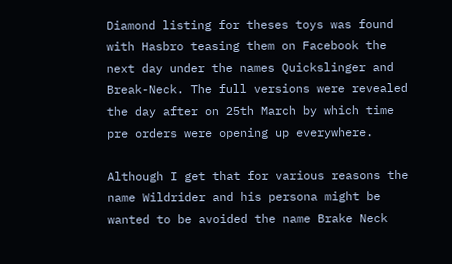Diamond listing for theses toys was found with Hasbro teasing them on Facebook the next day under the names Quickslinger and Break-Neck. The full versions were revealed the day after on 25th March by which time pre orders were opening up everywhere.

Although I get that for various reasons the name Wildrider and his persona might be wanted to be avoided the name Brake Neck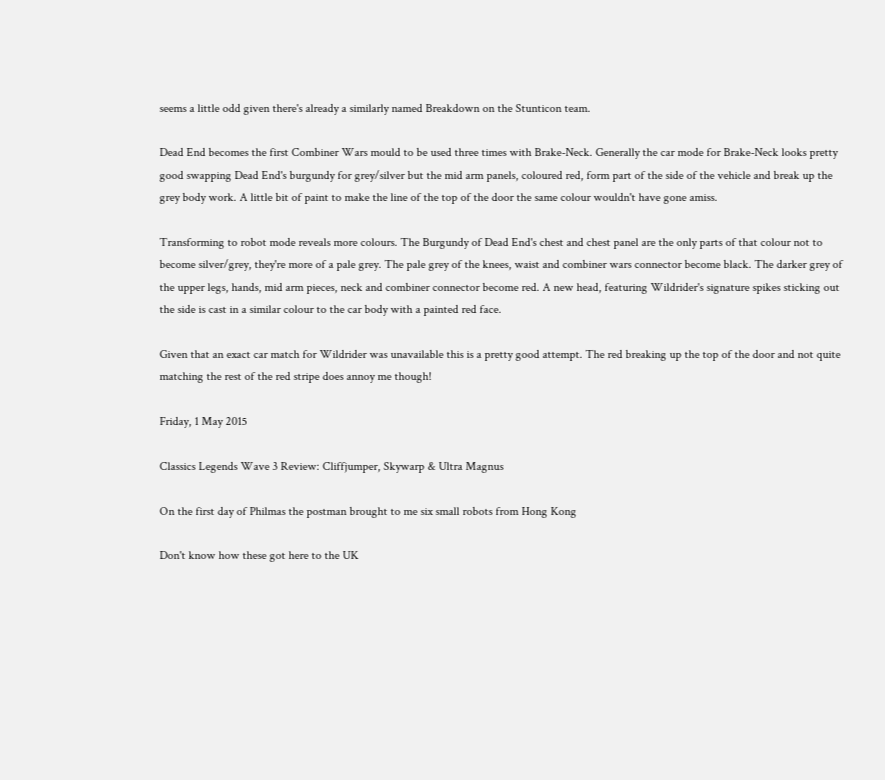seems a little odd given there's already a similarly named Breakdown on the Stunticon team.

Dead End becomes the first Combiner Wars mould to be used three times with Brake-Neck. Generally the car mode for Brake-Neck looks pretty good swapping Dead End's burgundy for grey/silver but the mid arm panels, coloured red, form part of the side of the vehicle and break up the grey body work. A little bit of paint to make the line of the top of the door the same colour wouldn't have gone amiss.

Transforming to robot mode reveals more colours. The Burgundy of Dead End's chest and chest panel are the only parts of that colour not to become silver/grey, they're more of a pale grey. The pale grey of the knees, waist and combiner wars connector become black. The darker grey of the upper legs, hands, mid arm pieces, neck and combiner connector become red. A new head, featuring Wildrider's signature spikes sticking out the side is cast in a similar colour to the car body with a painted red face.

Given that an exact car match for Wildrider was unavailable this is a pretty good attempt. The red breaking up the top of the door and not quite matching the rest of the red stripe does annoy me though!

Friday, 1 May 2015

Classics Legends Wave 3 Review: Cliffjumper, Skywarp & Ultra Magnus

On the first day of Philmas the postman brought to me six small robots from Hong Kong

Don't know how these got here to the UK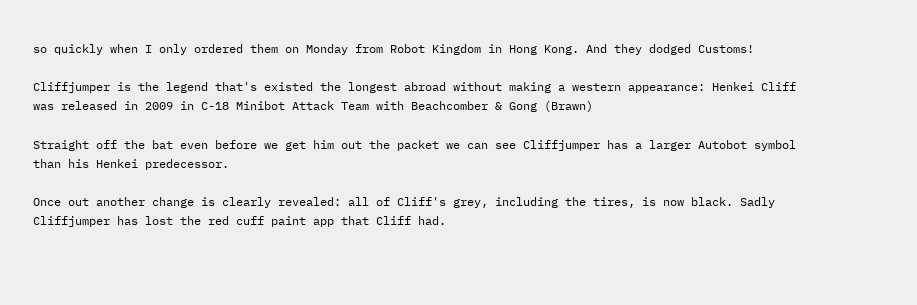so quickly when I only ordered them on Monday from Robot Kingdom in Hong Kong. And they dodged Customs!

Cliffjumper is the legend that's existed the longest abroad without making a western appearance: Henkei Cliff was released in 2009 in C-18 Minibot Attack Team with Beachcomber & Gong (Brawn)

Straight off the bat even before we get him out the packet we can see Cliffjumper has a larger Autobot symbol than his Henkei predecessor.

Once out another change is clearly revealed: all of Cliff's grey, including the tires, is now black. Sadly Cliffjumper has lost the red cuff paint app that Cliff had.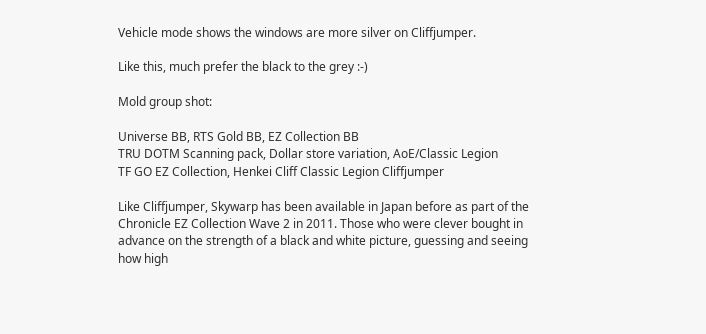Vehicle mode shows the windows are more silver on Cliffjumper.

Like this, much prefer the black to the grey :-)

Mold group shot:

Universe BB, RTS Gold BB, EZ Collection BB
TRU DOTM Scanning pack, Dollar store variation, AoE/Classic Legion
TF GO EZ Collection, Henkei Cliff Classic Legion Cliffjumper

Like Cliffjumper, Skywarp has been available in Japan before as part of the Chronicle EZ Collection Wave 2 in 2011. Those who were clever bought in advance on the strength of a black and white picture, guessing and seeing how high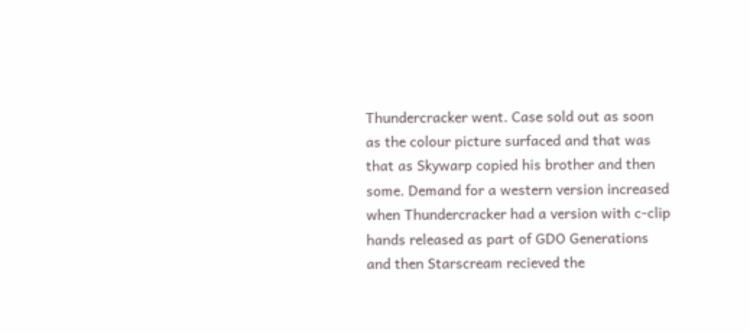Thundercracker went. Case sold out as soon as the colour picture surfaced and that was that as Skywarp copied his brother and then some. Demand for a western version increased when Thundercracker had a version with c-clip hands released as part of GDO Generations and then Starscream recieved the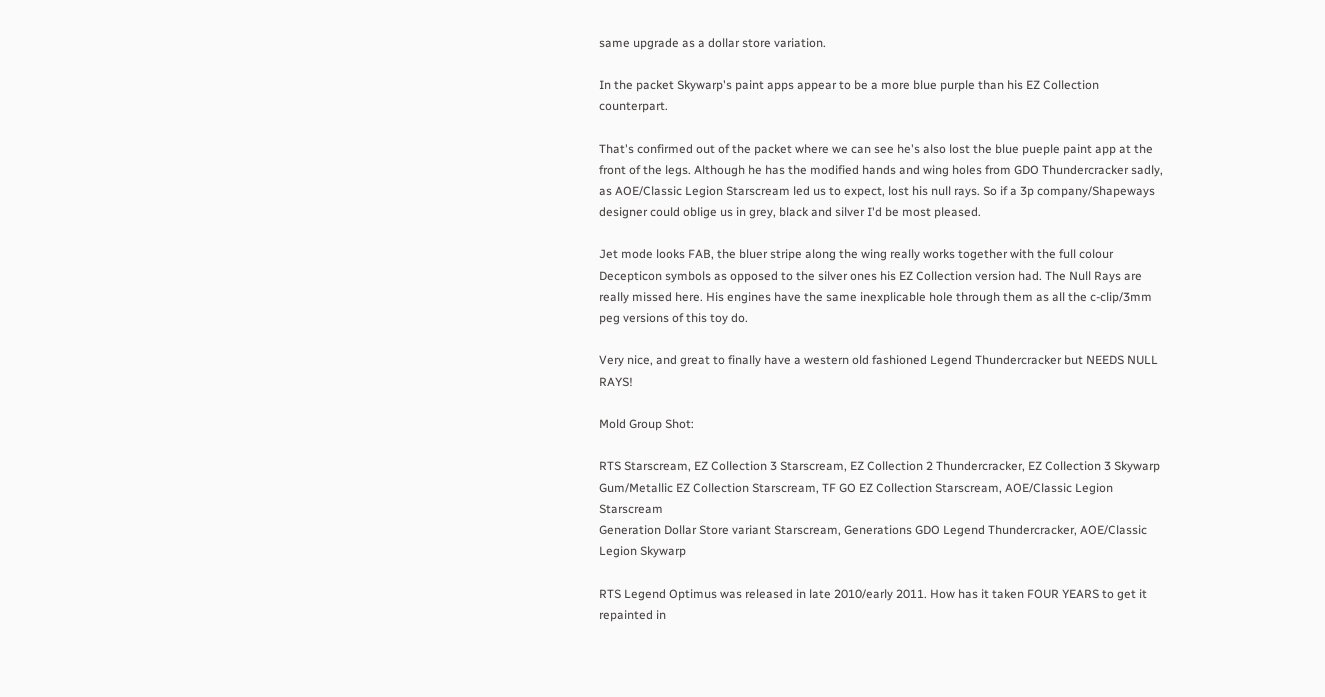same upgrade as a dollar store variation.

In the packet Skywarp's paint apps appear to be a more blue purple than his EZ Collection counterpart.

That's confirmed out of the packet where we can see he's also lost the blue pueple paint app at the front of the legs. Although he has the modified hands and wing holes from GDO Thundercracker sadly, as AOE/Classic Legion Starscream led us to expect, lost his null rays. So if a 3p company/Shapeways designer could oblige us in grey, black and silver I'd be most pleased.

Jet mode looks FAB, the bluer stripe along the wing really works together with the full colour Decepticon symbols as opposed to the silver ones his EZ Collection version had. The Null Rays are really missed here. His engines have the same inexplicable hole through them as all the c-clip/3mm peg versions of this toy do.

Very nice, and great to finally have a western old fashioned Legend Thundercracker but NEEDS NULL RAYS!

Mold Group Shot:

RTS Starscream, EZ Collection 3 Starscream, EZ Collection 2 Thundercracker, EZ Collection 3 Skywarp
Gum/Metallic EZ Collection Starscream, TF GO EZ Collection Starscream, AOE/Classic Legion Starscream
Generation Dollar Store variant Starscream, Generations GDO Legend Thundercracker, AOE/Classic Legion Skywarp

RTS Legend Optimus was released in late 2010/early 2011. How has it taken FOUR YEARS to get it repainted in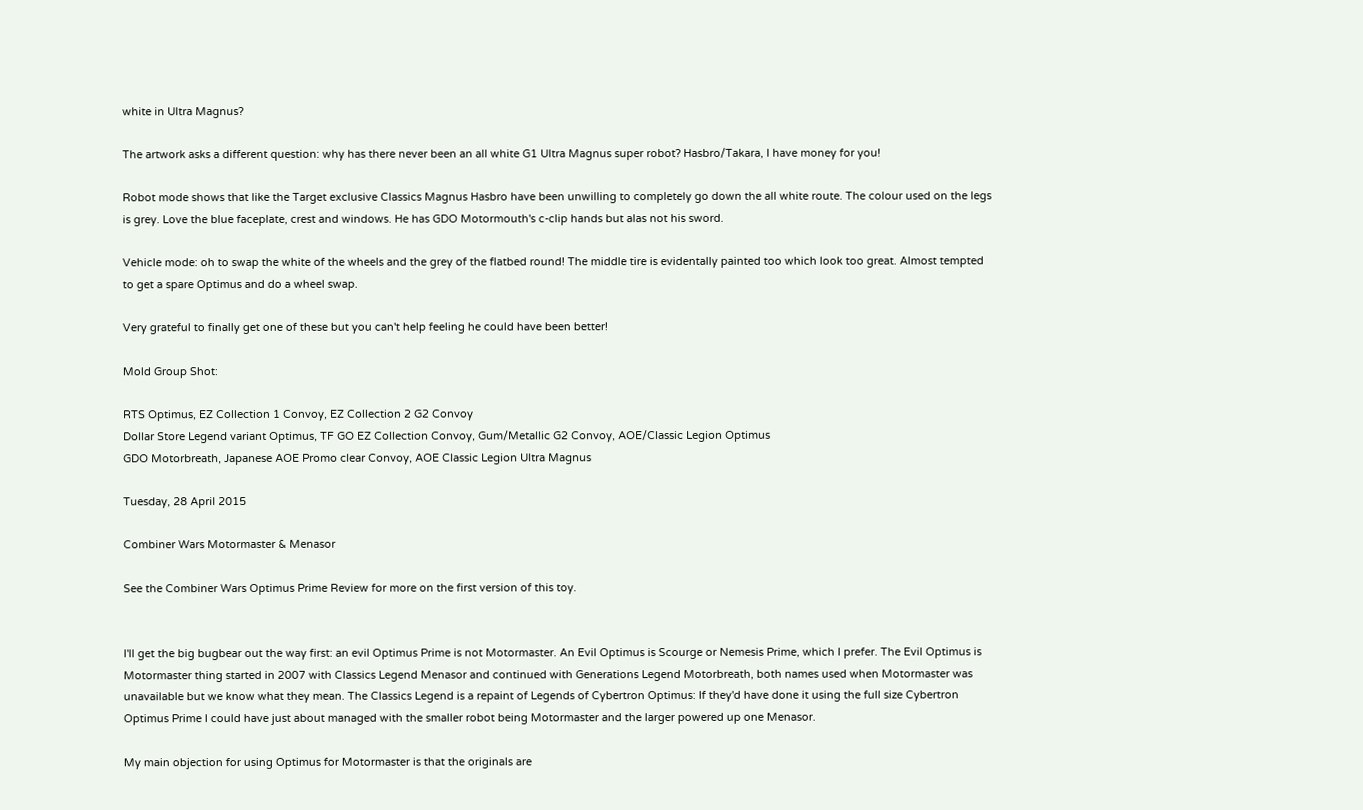white in Ultra Magnus?

The artwork asks a different question: why has there never been an all white G1 Ultra Magnus super robot? Hasbro/Takara, I have money for you!

Robot mode shows that like the Target exclusive Classics Magnus Hasbro have been unwilling to completely go down the all white route. The colour used on the legs is grey. Love the blue faceplate, crest and windows. He has GDO Motormouth's c-clip hands but alas not his sword.

Vehicle mode: oh to swap the white of the wheels and the grey of the flatbed round! The middle tire is evidentally painted too which look too great. Almost tempted to get a spare Optimus and do a wheel swap.

Very grateful to finally get one of these but you can't help feeling he could have been better!

Mold Group Shot:

RTS Optimus, EZ Collection 1 Convoy, EZ Collection 2 G2 Convoy
Dollar Store Legend variant Optimus, TF GO EZ Collection Convoy, Gum/Metallic G2 Convoy, AOE/Classic Legion Optimus
GDO Motorbreath, Japanese AOE Promo clear Convoy, AOE Classic Legion Ultra Magnus

Tuesday, 28 April 2015

Combiner Wars Motormaster & Menasor

See the Combiner Wars Optimus Prime Review for more on the first version of this toy.


I'll get the big bugbear out the way first: an evil Optimus Prime is not Motormaster. An Evil Optimus is Scourge or Nemesis Prime, which I prefer. The Evil Optimus is Motormaster thing started in 2007 with Classics Legend Menasor and continued with Generations Legend Motorbreath, both names used when Motormaster was unavailable but we know what they mean. The Classics Legend is a repaint of Legends of Cybertron Optimus: If they'd have done it using the full size Cybertron Optimus Prime I could have just about managed with the smaller robot being Motormaster and the larger powered up one Menasor.

My main objection for using Optimus for Motormaster is that the originals are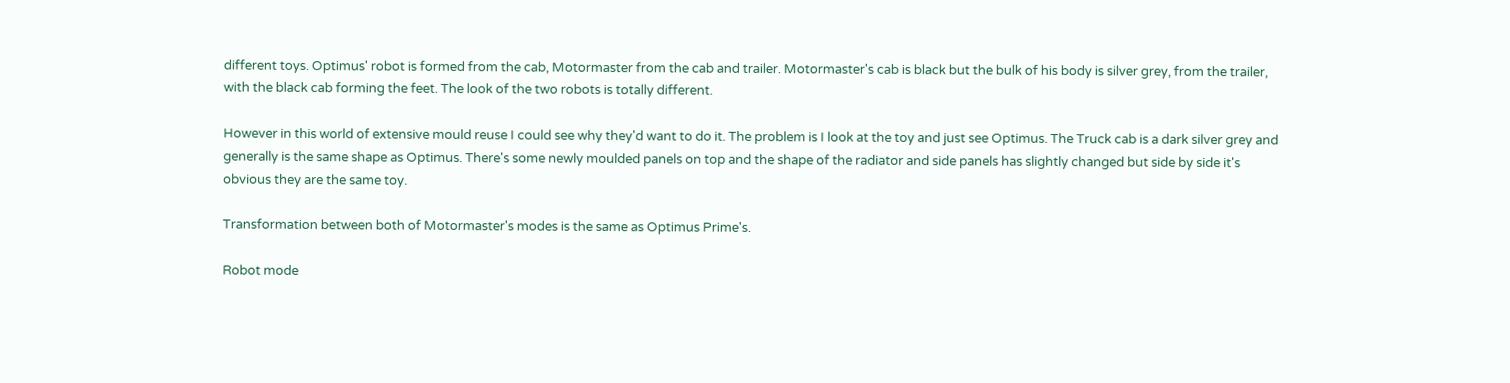different toys. Optimus' robot is formed from the cab, Motormaster from the cab and trailer. Motormaster's cab is black but the bulk of his body is silver grey, from the trailer, with the black cab forming the feet. The look of the two robots is totally different.

However in this world of extensive mould reuse I could see why they'd want to do it. The problem is I look at the toy and just see Optimus. The Truck cab is a dark silver grey and generally is the same shape as Optimus. There's some newly moulded panels on top and the shape of the radiator and side panels has slightly changed but side by side it's obvious they are the same toy.

Transformation between both of Motormaster's modes is the same as Optimus Prime's.

Robot mode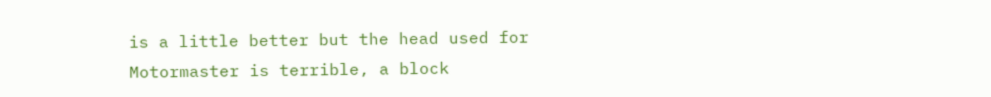is a little better but the head used for Motormaster is terrible, a block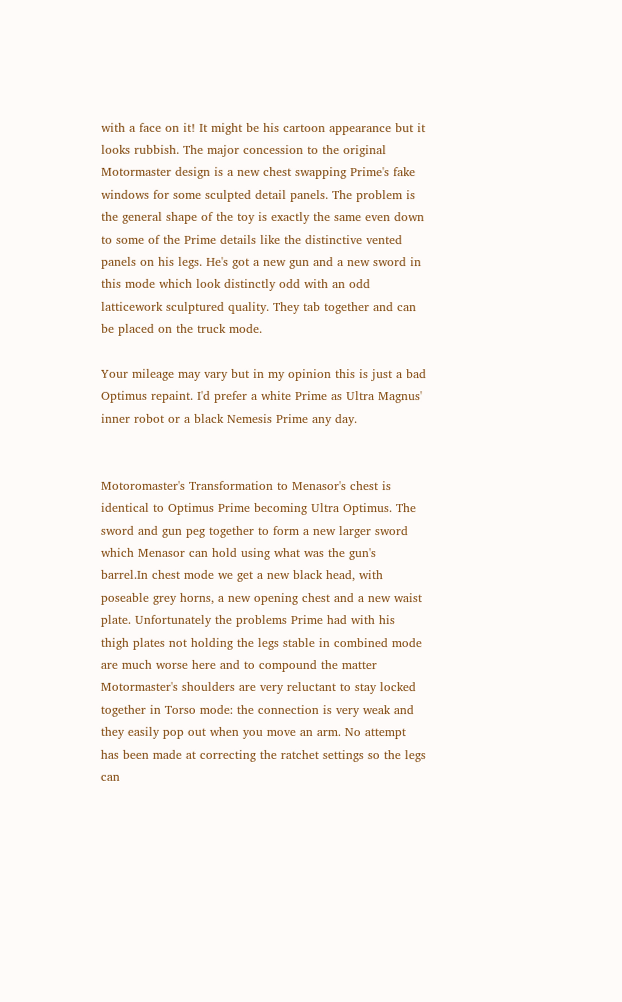with a face on it! It might be his cartoon appearance but it looks rubbish. The major concession to the original Motormaster design is a new chest swapping Prime's fake windows for some sculpted detail panels. The problem is the general shape of the toy is exactly the same even down to some of the Prime details like the distinctive vented panels on his legs. He's got a new gun and a new sword in this mode which look distinctly odd with an odd latticework sculptured quality. They tab together and can be placed on the truck mode.

Your mileage may vary but in my opinion this is just a bad Optimus repaint. I'd prefer a white Prime as Ultra Magnus' inner robot or a black Nemesis Prime any day.


Motoromaster's Transformation to Menasor's chest is identical to Optimus Prime becoming Ultra Optimus. The sword and gun peg together to form a new larger sword which Menasor can hold using what was the gun's barrel.In chest mode we get a new black head, with poseable grey horns, a new opening chest and a new waist plate. Unfortunately the problems Prime had with his thigh plates not holding the legs stable in combined mode are much worse here and to compound the matter Motormaster's shoulders are very reluctant to stay locked together in Torso mode: the connection is very weak and they easily pop out when you move an arm. No attempt has been made at correcting the ratchet settings so the legs can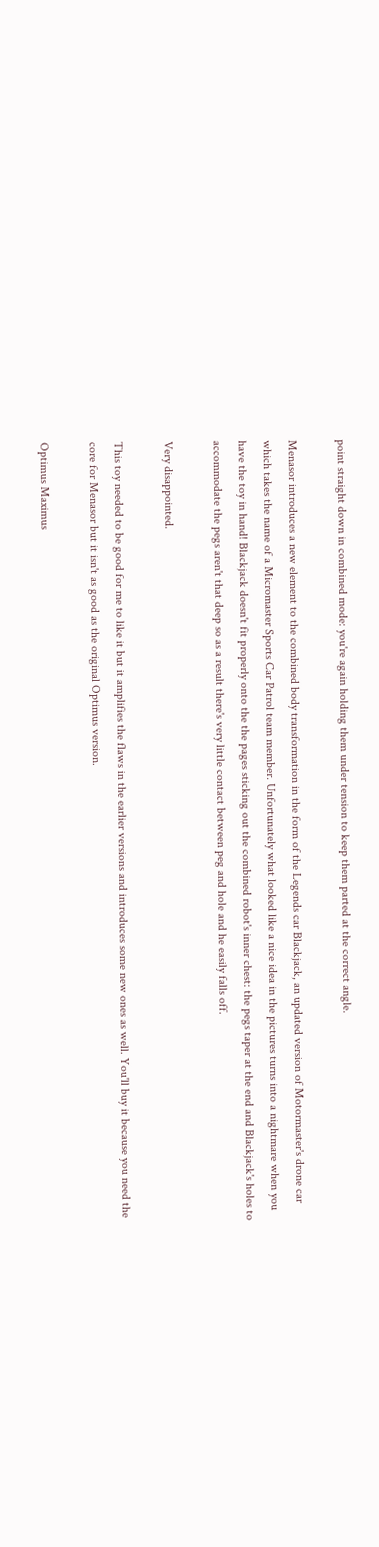point straight down in combined mode: you're again holding them under tension to keep them parted at the correct angle.

Menasor introduces a new element to the combined body transformation in the form of the Legends car Blackjack, an updated version of Motormaster's drone car which takes the name of a Micromaster Sports Car Patrol team member. Unfortunately what looked like a nice idea in the pictures turns into a nightmare when you have the toy in hand! Blackjack doesn't fit properly onto the the pages sticking out the combined robot's inner chest: the pegs taper at the end and Blackjack's holes to accommodate the pegs aren't that deep so as a result there's very little contact between peg and hole and he easily falls off.

Very disappointed.

This toy needed to be good for me to like it but it amplifies the flaws in the earlier versions and introduces some new ones as well. You'll buy it because you need the core for Menasor but it isn't as good as the original Optimus version.

Optimus Maximus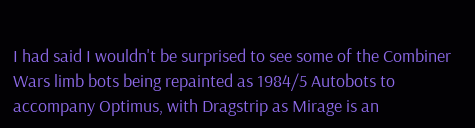I had said I wouldn't be surprised to see some of the Combiner Wars limb bots being repainted as 1984/5 Autobots to accompany Optimus, with Dragstrip as Mirage is an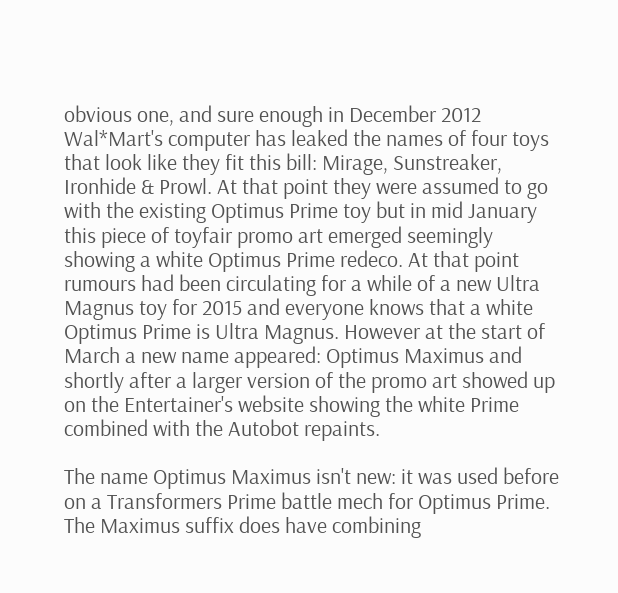obvious one, and sure enough in December 2012 Wal*Mart's computer has leaked the names of four toys that look like they fit this bill: Mirage, Sunstreaker, Ironhide & Prowl. At that point they were assumed to go with the existing Optimus Prime toy but in mid January this piece of toyfair promo art emerged seemingly showing a white Optimus Prime redeco. At that point rumours had been circulating for a while of a new Ultra Magnus toy for 2015 and everyone knows that a white Optimus Prime is Ultra Magnus. However at the start of March a new name appeared: Optimus Maximus and shortly after a larger version of the promo art showed up on the Entertainer's website showing the white Prime combined with the Autobot repaints.

The name Optimus Maximus isn't new: it was used before on a Transformers Prime battle mech for Optimus Prime. The Maximus suffix does have combining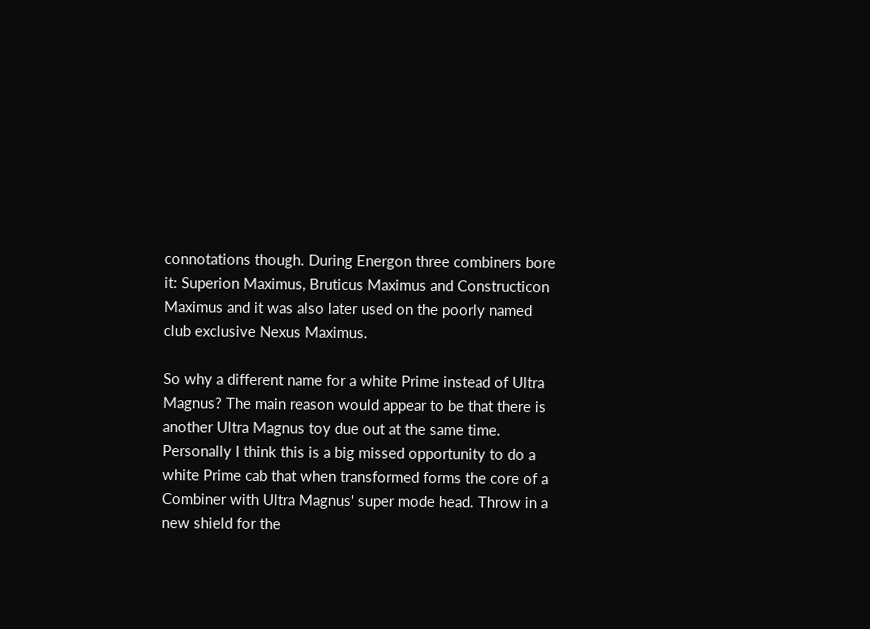connotations though. During Energon three combiners bore it: Superion Maximus, Bruticus Maximus and Constructicon Maximus and it was also later used on the poorly named club exclusive Nexus Maximus.

So why a different name for a white Prime instead of Ultra Magnus? The main reason would appear to be that there is another Ultra Magnus toy due out at the same time. Personally I think this is a big missed opportunity to do a white Prime cab that when transformed forms the core of a Combiner with Ultra Magnus' super mode head. Throw in a new shield for the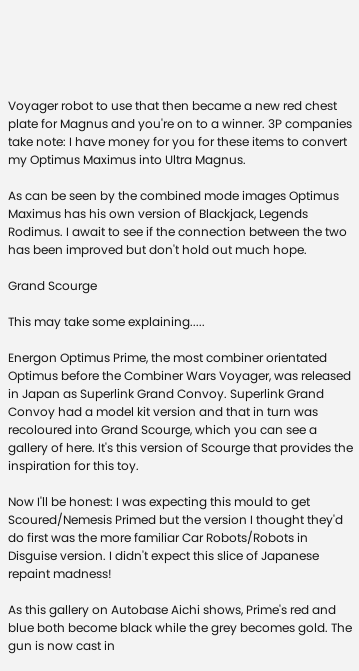Voyager robot to use that then became a new red chest plate for Magnus and you're on to a winner. 3P companies take note: I have money for you for these items to convert my Optimus Maximus into Ultra Magnus.

As can be seen by the combined mode images Optimus Maximus has his own version of Blackjack, Legends Rodimus. I await to see if the connection between the two has been improved but don't hold out much hope.

Grand Scourge

This may take some explaining.....

Energon Optimus Prime, the most combiner orientated Optimus before the Combiner Wars Voyager, was released in Japan as Superlink Grand Convoy. Superlink Grand Convoy had a model kit version and that in turn was recoloured into Grand Scourge, which you can see a gallery of here. It's this version of Scourge that provides the inspiration for this toy.

Now I'll be honest: I was expecting this mould to get Scoured/Nemesis Primed but the version I thought they'd do first was the more familiar Car Robots/Robots in Disguise version. I didn't expect this slice of Japanese repaint madness!

As this gallery on Autobase Aichi shows, Prime's red and blue both become black while the grey becomes gold. The gun is now cast in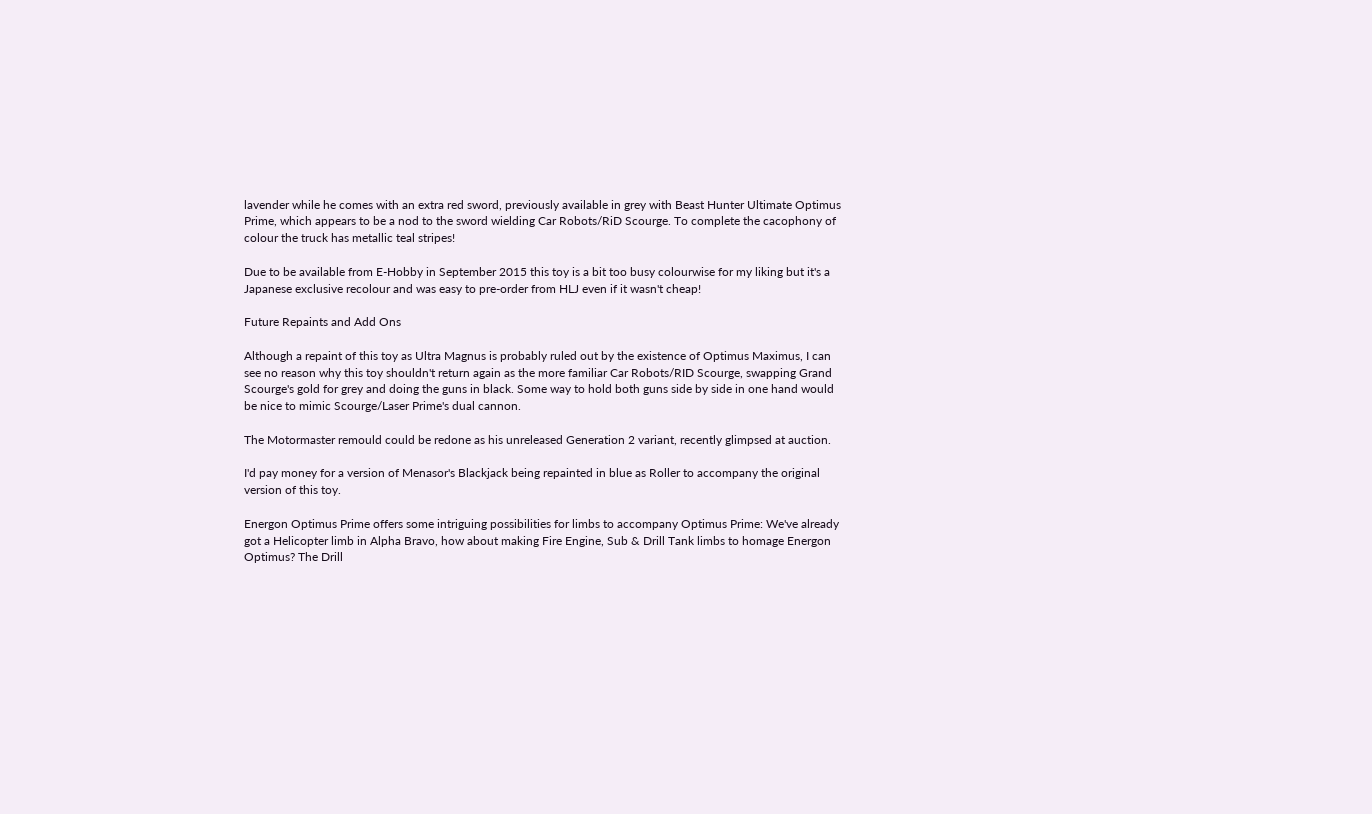lavender while he comes with an extra red sword, previously available in grey with Beast Hunter Ultimate Optimus Prime, which appears to be a nod to the sword wielding Car Robots/RiD Scourge. To complete the cacophony of colour the truck has metallic teal stripes!

Due to be available from E-Hobby in September 2015 this toy is a bit too busy colourwise for my liking but it's a Japanese exclusive recolour and was easy to pre-order from HLJ even if it wasn't cheap!

Future Repaints and Add Ons

Although a repaint of this toy as Ultra Magnus is probably ruled out by the existence of Optimus Maximus, I can see no reason why this toy shouldn't return again as the more familiar Car Robots/RID Scourge, swapping Grand Scourge's gold for grey and doing the guns in black. Some way to hold both guns side by side in one hand would be nice to mimic Scourge/Laser Prime's dual cannon.

The Motormaster remould could be redone as his unreleased Generation 2 variant, recently glimpsed at auction.

I'd pay money for a version of Menasor's Blackjack being repainted in blue as Roller to accompany the original version of this toy.

Energon Optimus Prime offers some intriguing possibilities for limbs to accompany Optimus Prime: We've already got a Helicopter limb in Alpha Bravo, how about making Fire Engine, Sub & Drill Tank limbs to homage Energon Optimus? The Drill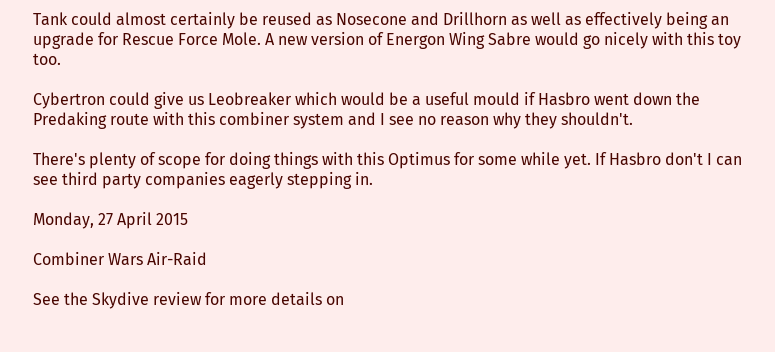Tank could almost certainly be reused as Nosecone and Drillhorn as well as effectively being an upgrade for Rescue Force Mole. A new version of Energon Wing Sabre would go nicely with this toy too.

Cybertron could give us Leobreaker which would be a useful mould if Hasbro went down the Predaking route with this combiner system and I see no reason why they shouldn't.

There's plenty of scope for doing things with this Optimus for some while yet. If Hasbro don't I can see third party companies eagerly stepping in.

Monday, 27 April 2015

Combiner Wars Air-Raid

See the Skydive review for more details on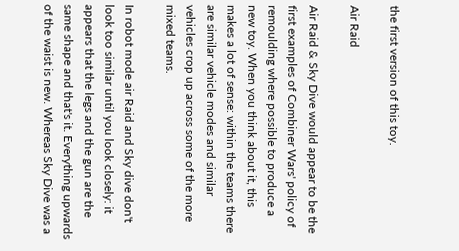the first version of this toy.

Air Raid

Air Raid & Sky Dive would appear to be the first examples of Combiner Wars' policy of remoulding where possible to produce a new toy. When you think about it, this makes a lot of sense: within the teams there are similar vehicle modes and similar vehicles crop up across some of the more mixed teams.

In robot mode air Raid and Sky dive don't look too similar until you look closely: it appears that the legs and the gun are the same shape and that's it. Everything upwards of the waist is new. Whereas Sky Dive was a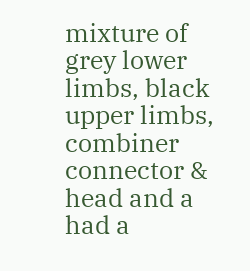mixture of grey lower limbs, black upper limbs, combiner connector & head and a had a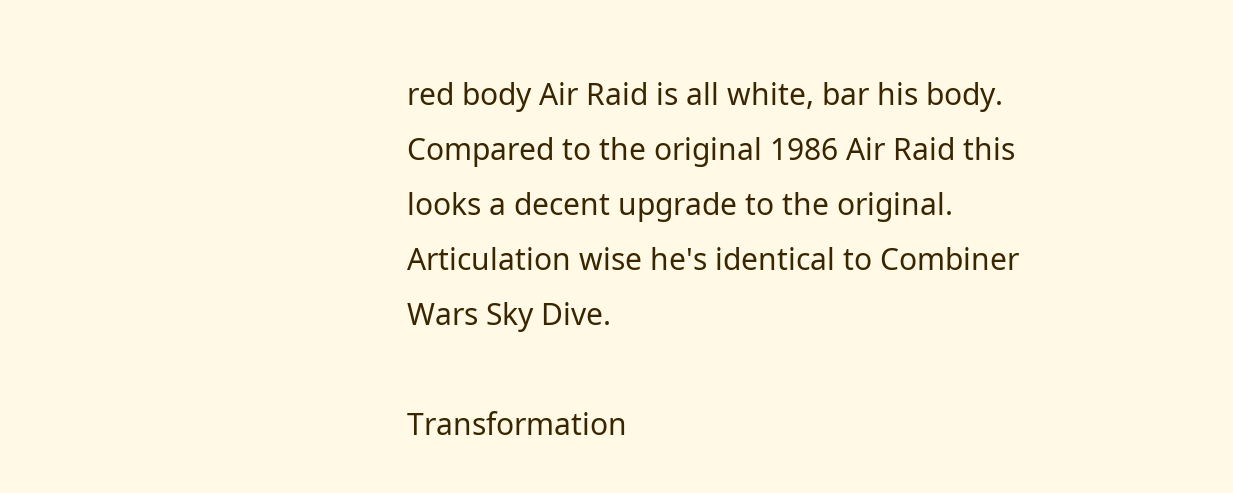red body Air Raid is all white, bar his body. Compared to the original 1986 Air Raid this looks a decent upgrade to the original. Articulation wise he's identical to Combiner Wars Sky Dive.

Transformation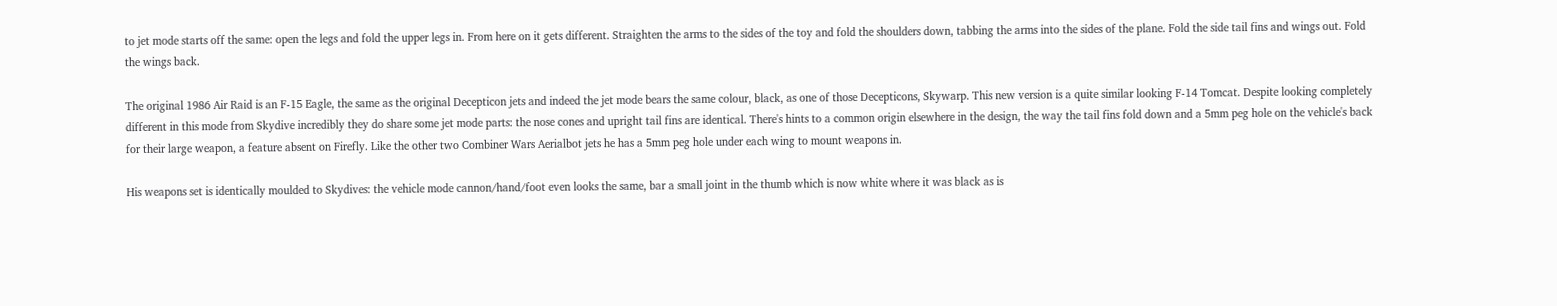to jet mode starts off the same: open the legs and fold the upper legs in. From here on it gets different. Straighten the arms to the sides of the toy and fold the shoulders down, tabbing the arms into the sides of the plane. Fold the side tail fins and wings out. Fold the wings back.

The original 1986 Air Raid is an F-15 Eagle, the same as the original Decepticon jets and indeed the jet mode bears the same colour, black, as one of those Decepticons, Skywarp. This new version is a quite similar looking F-14 Tomcat. Despite looking completely different in this mode from Skydive incredibly they do share some jet mode parts: the nose cones and upright tail fins are identical. There's hints to a common origin elsewhere in the design, the way the tail fins fold down and a 5mm peg hole on the vehicle's back for their large weapon, a feature absent on Firefly. Like the other two Combiner Wars Aerialbot jets he has a 5mm peg hole under each wing to mount weapons in.

His weapons set is identically moulded to Skydives: the vehicle mode cannon/hand/foot even looks the same, bar a small joint in the thumb which is now white where it was black as is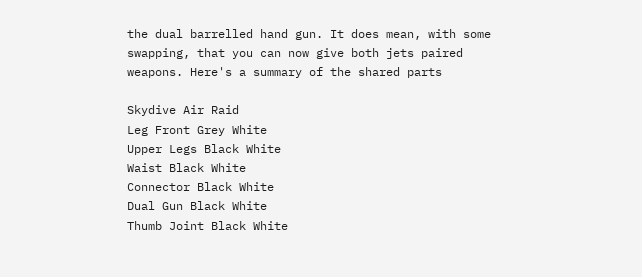the dual barrelled hand gun. It does mean, with some swapping, that you can now give both jets paired weapons. Here's a summary of the shared parts

Skydive Air Raid
Leg Front Grey White
Upper Legs Black White
Waist Black White
Connector Black White
Dual Gun Black White
Thumb Joint Black White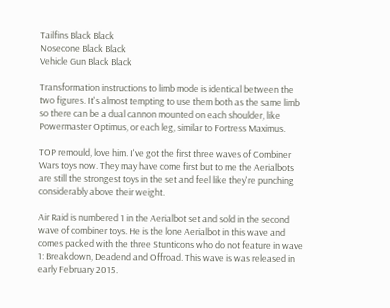Tailfins Black Black
Nosecone Black Black
Vehicle Gun Black Black

Transformation instructions to limb mode is identical between the two figures. It's almost tempting to use them both as the same limb so there can be a dual cannon mounted on each shoulder, like Powermaster Optimus, or each leg, similar to Fortress Maximus.

TOP remould, love him. I've got the first three waves of Combiner Wars toys now. They may have come first but to me the Aerialbots are still the strongest toys in the set and feel like they're punching considerably above their weight.

Air Raid is numbered 1 in the Aerialbot set and sold in the second wave of combiner toys. He is the lone Aerialbot in this wave and comes packed with the three Stunticons who do not feature in wave 1: Breakdown, Deadend and Offroad. This wave is was released in early February 2015.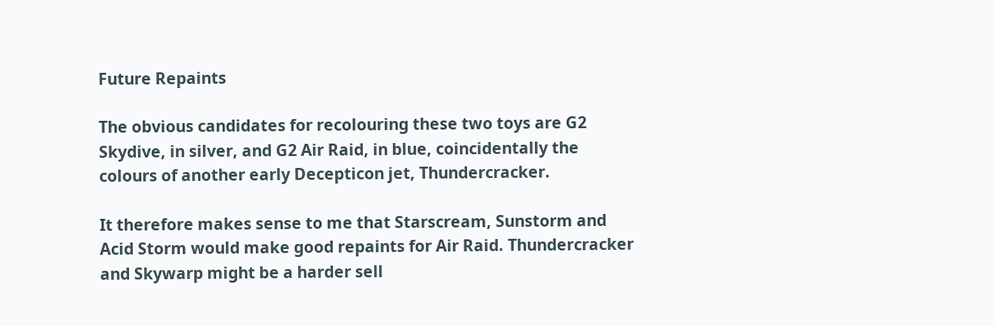Future Repaints

The obvious candidates for recolouring these two toys are G2 Skydive, in silver, and G2 Air Raid, in blue, coincidentally the colours of another early Decepticon jet, Thundercracker.

It therefore makes sense to me that Starscream, Sunstorm and Acid Storm would make good repaints for Air Raid. Thundercracker and Skywarp might be a harder sell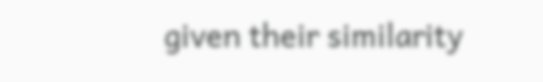given their similarity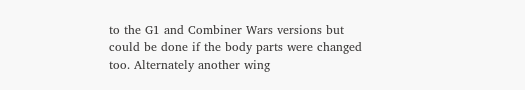to the G1 and Combiner Wars versions but could be done if the body parts were changed too. Alternately another wing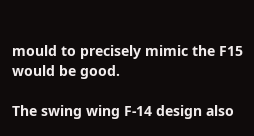mould to precisely mimic the F15 would be good.

The swing wing F-14 design also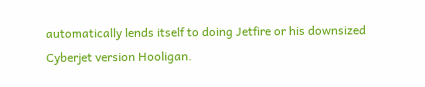automatically lends itself to doing Jetfire or his downsized Cyberjet version Hooligan.